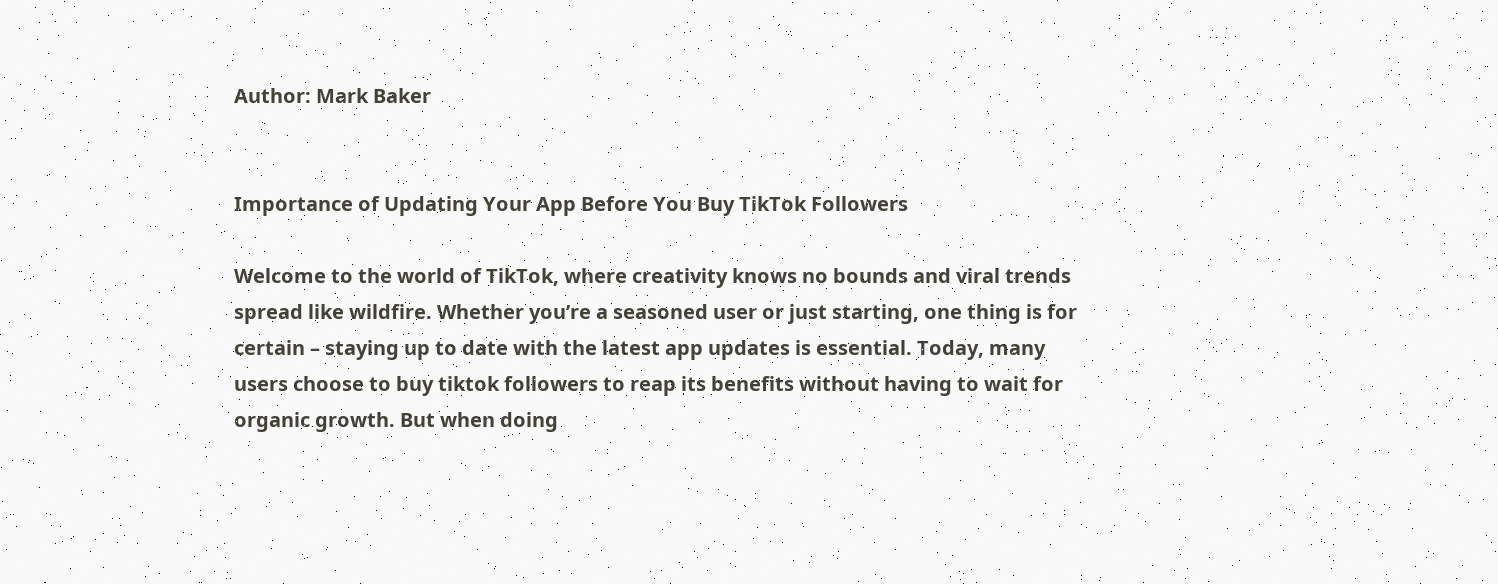Author: Mark Baker


Importance of Updating Your App Before You Buy TikTok Followers

Welcome to the world of TikTok, where creativity knows no bounds and viral trends spread like wildfire. Whether you’re a seasoned user or just starting, one thing is for certain – staying up to date with the latest app updates is essential. Today, many users choose to buy tiktok followers to reap its benefits without having to wait for organic growth. But when doing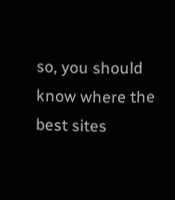so, you should know where the best sites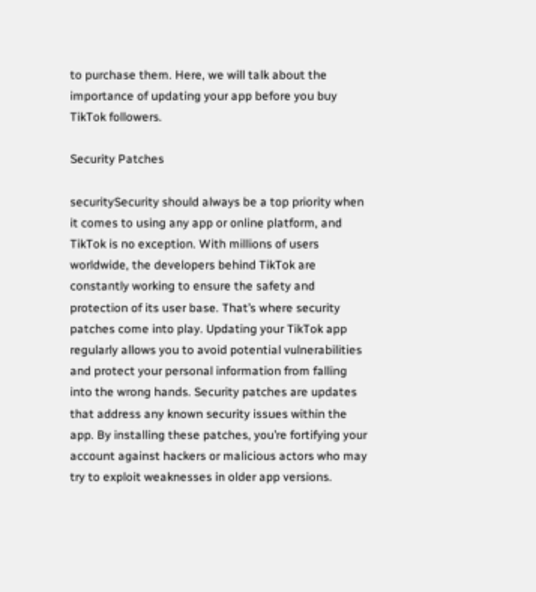to purchase them. Here, we will talk about the importance of updating your app before you buy TikTok followers.

Security Patches

securitySecurity should always be a top priority when it comes to using any app or online platform, and TikTok is no exception. With millions of users worldwide, the developers behind TikTok are constantly working to ensure the safety and protection of its user base. That’s where security patches come into play. Updating your TikTok app regularly allows you to avoid potential vulnerabilities and protect your personal information from falling into the wrong hands. Security patches are updates that address any known security issues within the app. By installing these patches, you’re fortifying your account against hackers or malicious actors who may try to exploit weaknesses in older app versions.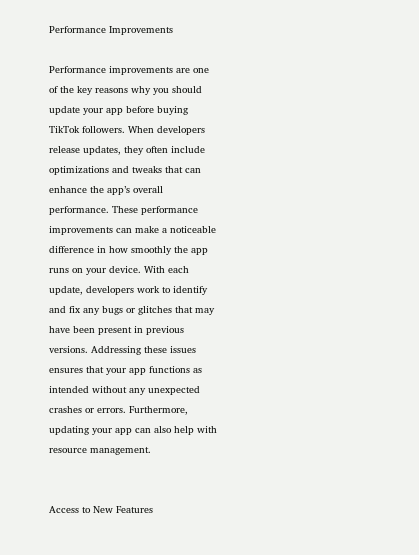Performance Improvements

Performance improvements are one of the key reasons why you should update your app before buying TikTok followers. When developers release updates, they often include optimizations and tweaks that can enhance the app’s overall performance. These performance improvements can make a noticeable difference in how smoothly the app runs on your device. With each update, developers work to identify and fix any bugs or glitches that may have been present in previous versions. Addressing these issues ensures that your app functions as intended without any unexpected crashes or errors. Furthermore, updating your app can also help with resource management.


Access to New Features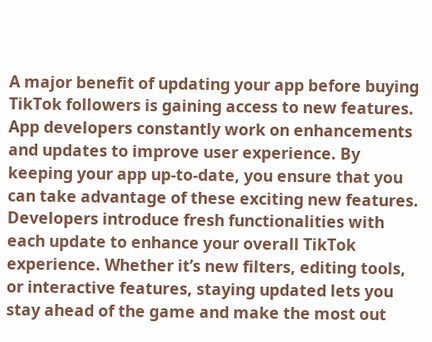A major benefit of updating your app before buying TikTok followers is gaining access to new features. App developers constantly work on enhancements and updates to improve user experience. By keeping your app up-to-date, you ensure that you can take advantage of these exciting new features. Developers introduce fresh functionalities with each update to enhance your overall TikTok experience. Whether it’s new filters, editing tools, or interactive features, staying updated lets you stay ahead of the game and make the most out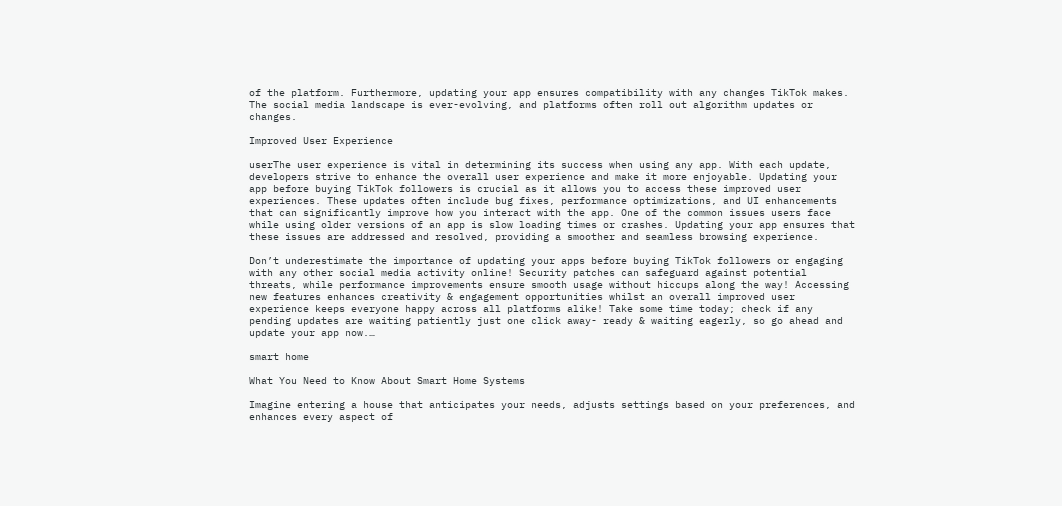of the platform. Furthermore, updating your app ensures compatibility with any changes TikTok makes. The social media landscape is ever-evolving, and platforms often roll out algorithm updates or changes.

Improved User Experience

userThe user experience is vital in determining its success when using any app. With each update, developers strive to enhance the overall user experience and make it more enjoyable. Updating your app before buying TikTok followers is crucial as it allows you to access these improved user experiences. These updates often include bug fixes, performance optimizations, and UI enhancements that can significantly improve how you interact with the app. One of the common issues users face while using older versions of an app is slow loading times or crashes. Updating your app ensures that these issues are addressed and resolved, providing a smoother and seamless browsing experience.

Don’t underestimate the importance of updating your apps before buying TikTok followers or engaging with any other social media activity online! Security patches can safeguard against potential threats, while performance improvements ensure smooth usage without hiccups along the way! Accessing new features enhances creativity & engagement opportunities whilst an overall improved user experience keeps everyone happy across all platforms alike! Take some time today; check if any pending updates are waiting patiently just one click away- ready & waiting eagerly, so go ahead and update your app now.…

smart home

What You Need to Know About Smart Home Systems

Imagine entering a house that anticipates your needs, adjusts settings based on your preferences, and enhances every aspect of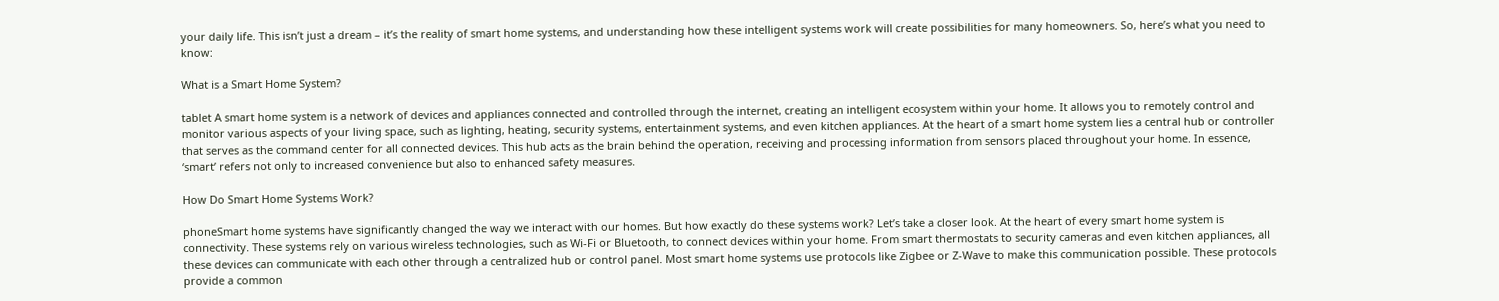your daily life. This isn’t just a dream – it’s the reality of smart home systems, and understanding how these intelligent systems work will create possibilities for many homeowners. So, here’s what you need to know:

What is a Smart Home System?

tablet A smart home system is a network of devices and appliances connected and controlled through the internet, creating an intelligent ecosystem within your home. It allows you to remotely control and monitor various aspects of your living space, such as lighting, heating, security systems, entertainment systems, and even kitchen appliances. At the heart of a smart home system lies a central hub or controller that serves as the command center for all connected devices. This hub acts as the brain behind the operation, receiving and processing information from sensors placed throughout your home. In essence, ‘smart’ refers not only to increased convenience but also to enhanced safety measures.

How Do Smart Home Systems Work?

phoneSmart home systems have significantly changed the way we interact with our homes. But how exactly do these systems work? Let’s take a closer look. At the heart of every smart home system is connectivity. These systems rely on various wireless technologies, such as Wi-Fi or Bluetooth, to connect devices within your home. From smart thermostats to security cameras and even kitchen appliances, all these devices can communicate with each other through a centralized hub or control panel. Most smart home systems use protocols like Zigbee or Z-Wave to make this communication possible. These protocols provide a common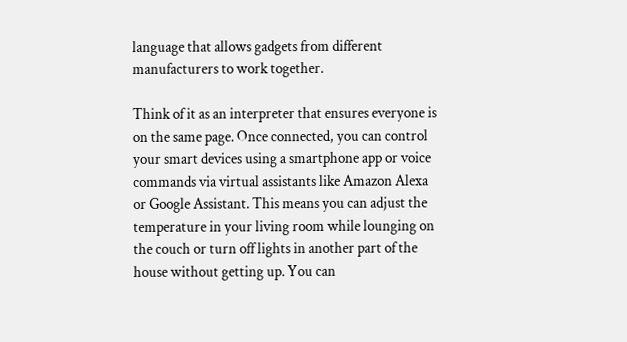language that allows gadgets from different manufacturers to work together.

Think of it as an interpreter that ensures everyone is on the same page. Once connected, you can control your smart devices using a smartphone app or voice commands via virtual assistants like Amazon Alexa or Google Assistant. This means you can adjust the temperature in your living room while lounging on the couch or turn off lights in another part of the house without getting up. You can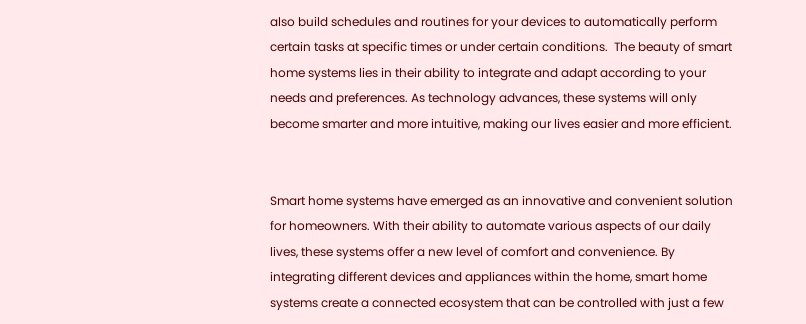also build schedules and routines for your devices to automatically perform certain tasks at specific times or under certain conditions.  The beauty of smart home systems lies in their ability to integrate and adapt according to your needs and preferences. As technology advances, these systems will only become smarter and more intuitive, making our lives easier and more efficient.


Smart home systems have emerged as an innovative and convenient solution for homeowners. With their ability to automate various aspects of our daily lives, these systems offer a new level of comfort and convenience. By integrating different devices and appliances within the home, smart home systems create a connected ecosystem that can be controlled with just a few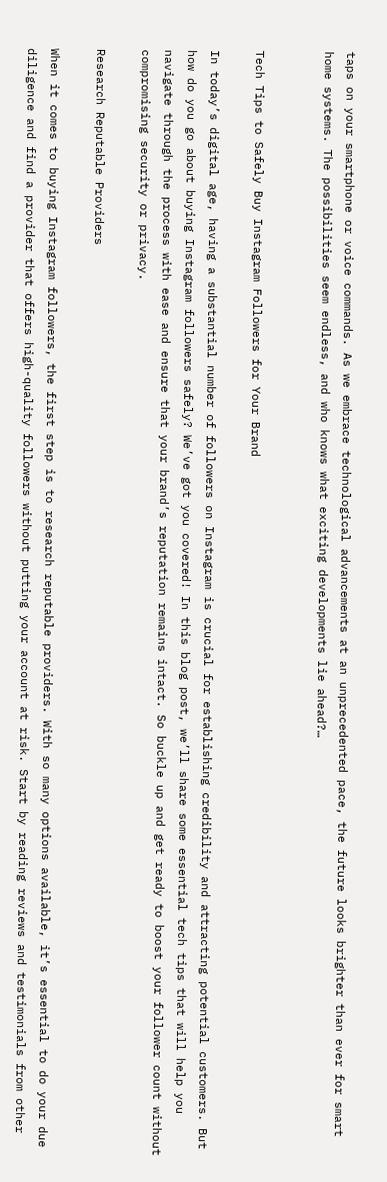taps on your smartphone or voice commands. As we embrace technological advancements at an unprecedented pace, the future looks brighter than ever for smart home systems. The possibilities seem endless, and who knows what exciting developments lie ahead?…


Tech Tips to Safely Buy Instagram Followers for Your Brand

In today’s digital age, having a substantial number of followers on Instagram is crucial for establishing credibility and attracting potential customers. But how do you go about buying Instagram followers safely? We’ve got you covered! In this blog post, we’ll share some essential tech tips that will help you navigate through the process with ease and ensure that your brand’s reputation remains intact. So buckle up and get ready to boost your follower count without compromising security or privacy.

Research Reputable Providers

When it comes to buying Instagram followers, the first step is to research reputable providers. With so many options available, it’s essential to do your due diligence and find a provider that offers high-quality followers without putting your account at risk. Start by reading reviews and testimonials from other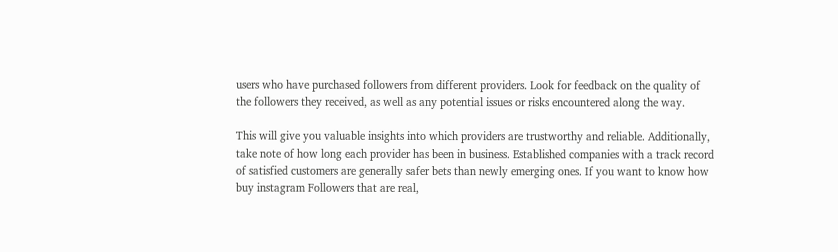users who have purchased followers from different providers. Look for feedback on the quality of the followers they received, as well as any potential issues or risks encountered along the way.

This will give you valuable insights into which providers are trustworthy and reliable. Additionally, take note of how long each provider has been in business. Established companies with a track record of satisfied customers are generally safer bets than newly emerging ones. If you want to know how buy instagram Followers that are real,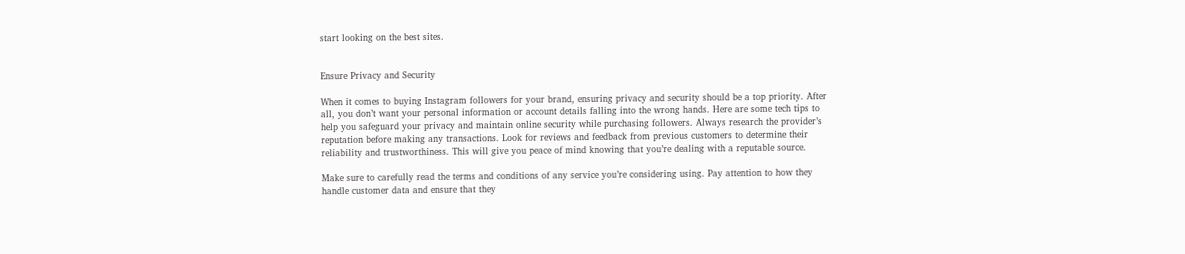start looking on the best sites.


Ensure Privacy and Security

When it comes to buying Instagram followers for your brand, ensuring privacy and security should be a top priority. After all, you don’t want your personal information or account details falling into the wrong hands. Here are some tech tips to help you safeguard your privacy and maintain online security while purchasing followers. Always research the provider’s reputation before making any transactions. Look for reviews and feedback from previous customers to determine their reliability and trustworthiness. This will give you peace of mind knowing that you’re dealing with a reputable source.

Make sure to carefully read the terms and conditions of any service you’re considering using. Pay attention to how they handle customer data and ensure that they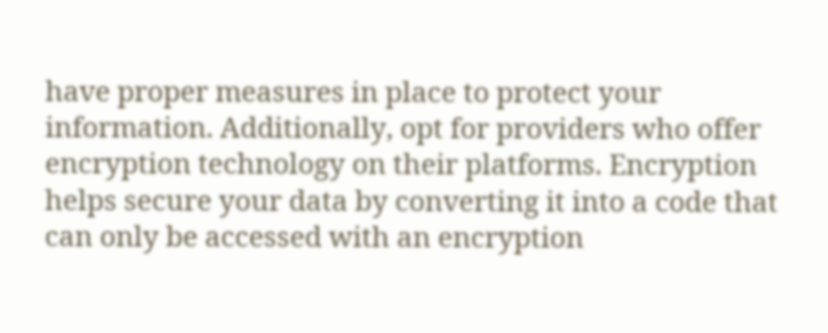have proper measures in place to protect your information. Additionally, opt for providers who offer encryption technology on their platforms. Encryption helps secure your data by converting it into a code that can only be accessed with an encryption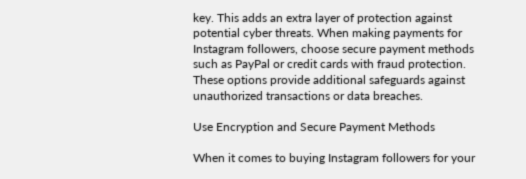key. This adds an extra layer of protection against potential cyber threats. When making payments for Instagram followers, choose secure payment methods such as PayPal or credit cards with fraud protection. These options provide additional safeguards against unauthorized transactions or data breaches.

Use Encryption and Secure Payment Methods

When it comes to buying Instagram followers for your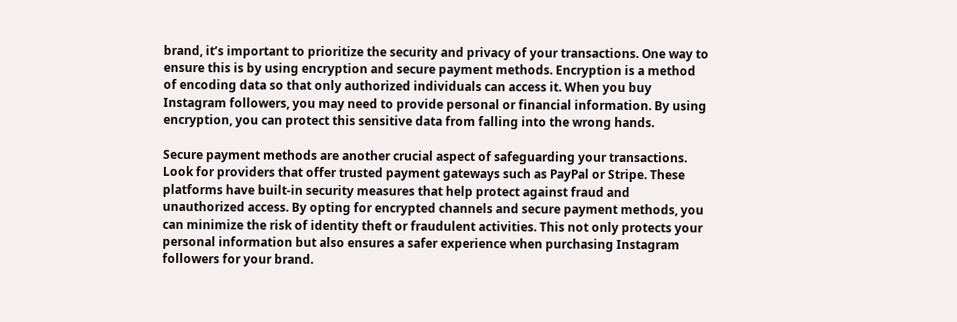brand, it’s important to prioritize the security and privacy of your transactions. One way to ensure this is by using encryption and secure payment methods. Encryption is a method of encoding data so that only authorized individuals can access it. When you buy Instagram followers, you may need to provide personal or financial information. By using encryption, you can protect this sensitive data from falling into the wrong hands.

Secure payment methods are another crucial aspect of safeguarding your transactions. Look for providers that offer trusted payment gateways such as PayPal or Stripe. These platforms have built-in security measures that help protect against fraud and unauthorized access. By opting for encrypted channels and secure payment methods, you can minimize the risk of identity theft or fraudulent activities. This not only protects your personal information but also ensures a safer experience when purchasing Instagram followers for your brand.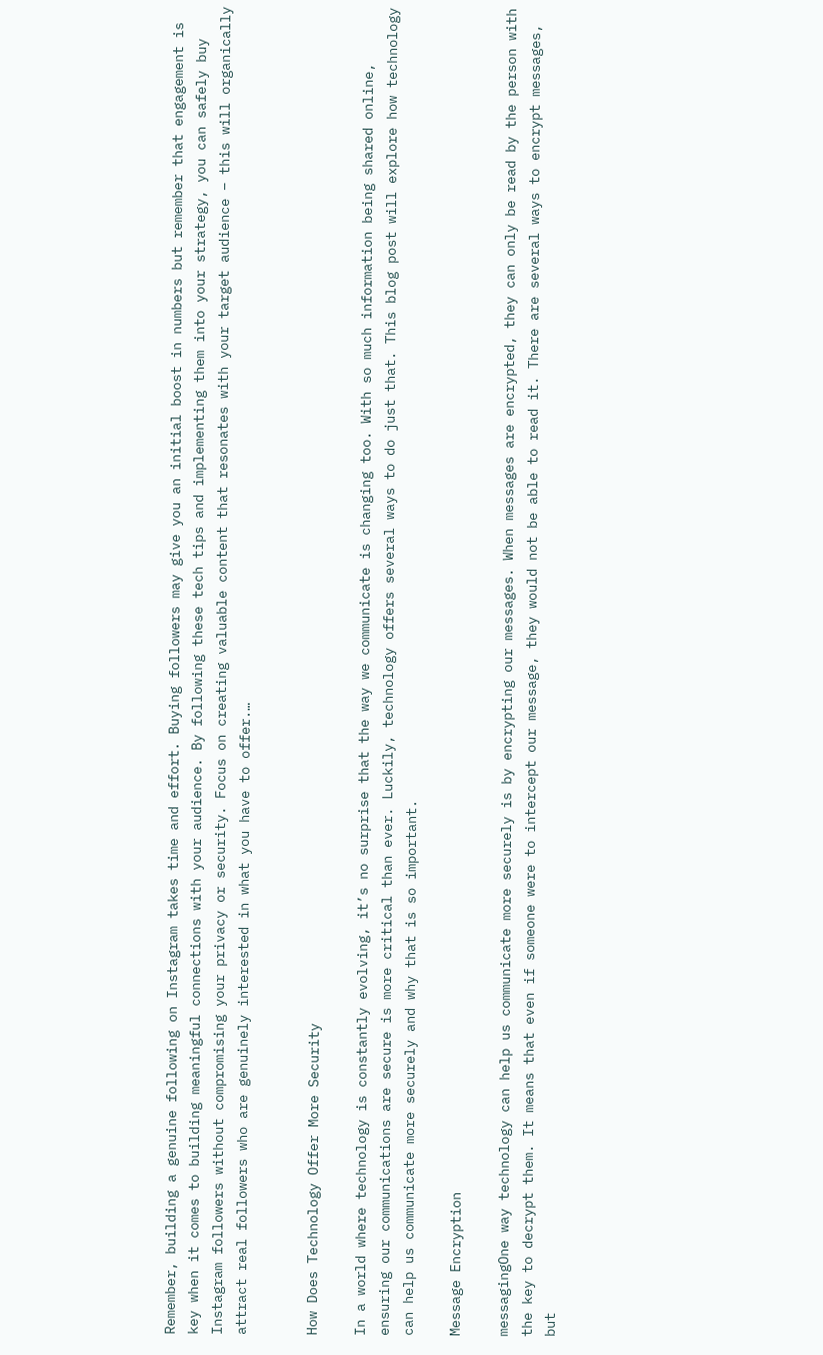Remember, building a genuine following on Instagram takes time and effort. Buying followers may give you an initial boost in numbers but remember that engagement is key when it comes to building meaningful connections with your audience. By following these tech tips and implementing them into your strategy, you can safely buy Instagram followers without compromising your privacy or security. Focus on creating valuable content that resonates with your target audience – this will organically attract real followers who are genuinely interested in what you have to offer.…


How Does Technology Offer More Security

In a world where technology is constantly evolving, it’s no surprise that the way we communicate is changing too. With so much information being shared online, ensuring our communications are secure is more critical than ever. Luckily, technology offers several ways to do just that. This blog post will explore how technology can help us communicate more securely and why that is so important.

Message Encryption

messagingOne way technology can help us communicate more securely is by encrypting our messages. When messages are encrypted, they can only be read by the person with the key to decrypt them. It means that even if someone were to intercept our message, they would not be able to read it. There are several ways to encrypt messages, but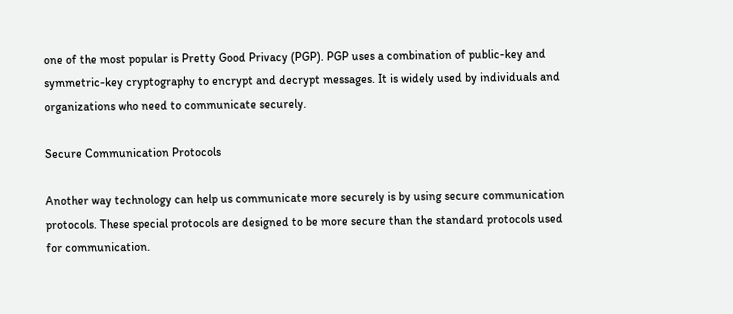one of the most popular is Pretty Good Privacy (PGP). PGP uses a combination of public-key and symmetric-key cryptography to encrypt and decrypt messages. It is widely used by individuals and organizations who need to communicate securely.

Secure Communication Protocols

Another way technology can help us communicate more securely is by using secure communication protocols. These special protocols are designed to be more secure than the standard protocols used for communication.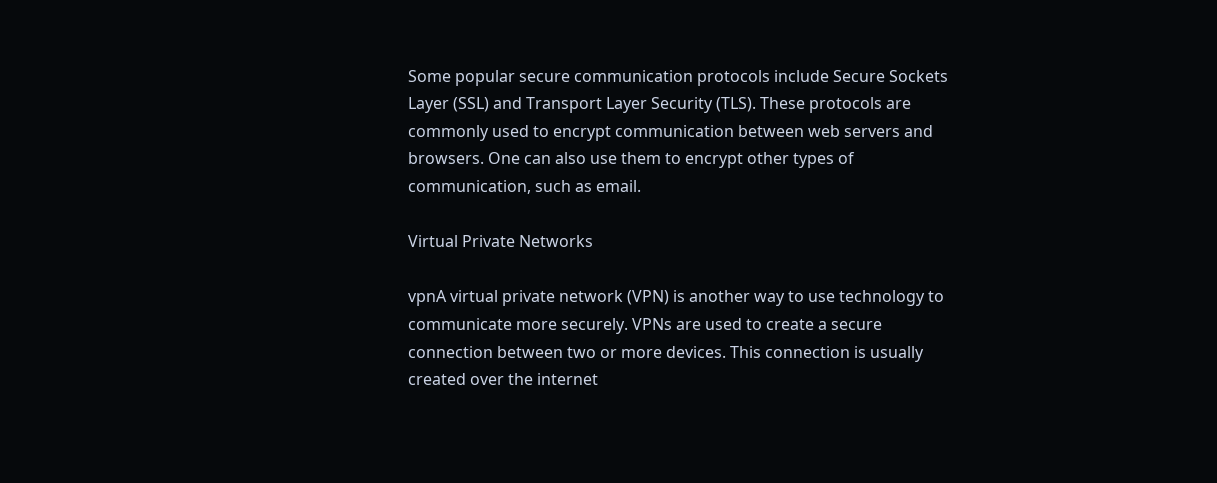Some popular secure communication protocols include Secure Sockets Layer (SSL) and Transport Layer Security (TLS). These protocols are commonly used to encrypt communication between web servers and browsers. One can also use them to encrypt other types of communication, such as email.

Virtual Private Networks

vpnA virtual private network (VPN) is another way to use technology to communicate more securely. VPNs are used to create a secure connection between two or more devices. This connection is usually created over the internet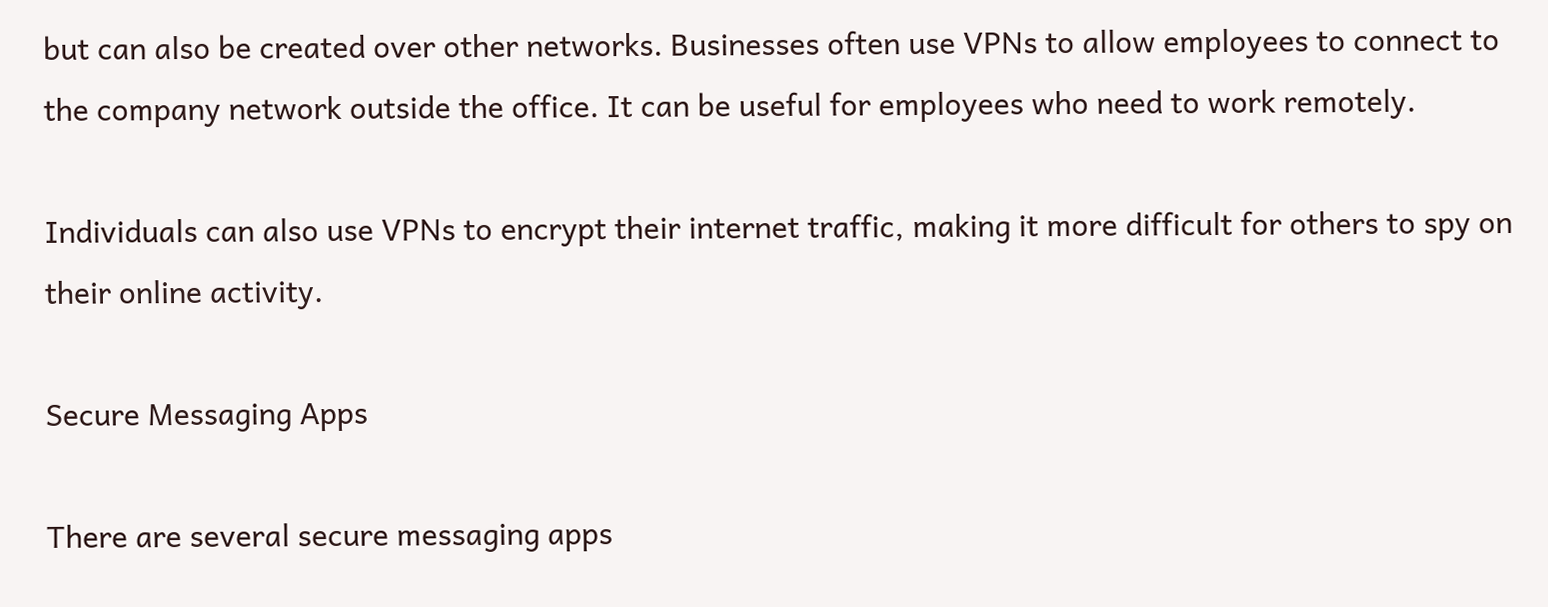but can also be created over other networks. Businesses often use VPNs to allow employees to connect to the company network outside the office. It can be useful for employees who need to work remotely.

Individuals can also use VPNs to encrypt their internet traffic, making it more difficult for others to spy on their online activity.

Secure Messaging Apps

There are several secure messaging apps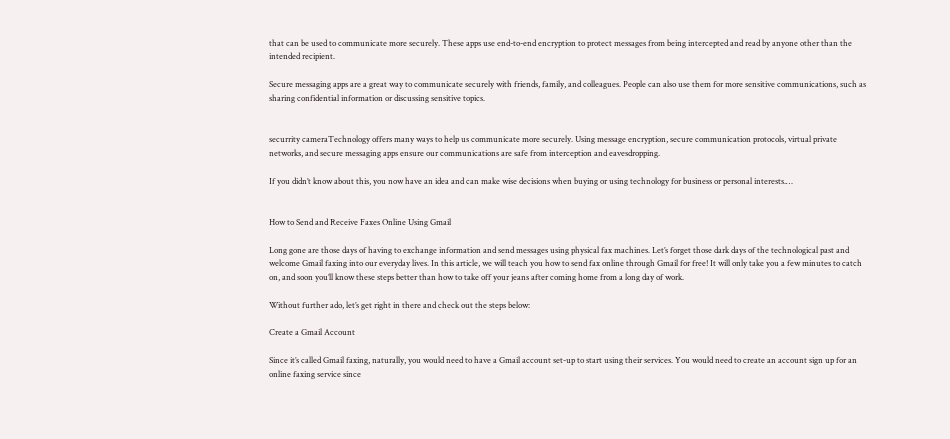that can be used to communicate more securely. These apps use end-to-end encryption to protect messages from being intercepted and read by anyone other than the intended recipient.

Secure messaging apps are a great way to communicate securely with friends, family, and colleagues. People can also use them for more sensitive communications, such as sharing confidential information or discussing sensitive topics.


securrity cameraTechnology offers many ways to help us communicate more securely. Using message encryption, secure communication protocols, virtual private networks, and secure messaging apps ensure our communications are safe from interception and eavesdropping.

If you didn’t know about this, you now have an idea and can make wise decisions when buying or using technology for business or personal interests.…


How to Send and Receive Faxes Online Using Gmail

Long gone are those days of having to exchange information and send messages using physical fax machines. Let’s forget those dark days of the technological past and welcome Gmail faxing into our everyday lives. In this article, we will teach you how to send fax online through Gmail for free! It will only take you a few minutes to catch on, and soon you’ll know these steps better than how to take off your jeans after coming home from a long day of work.

Without further ado, let’s get right in there and check out the steps below:

Create a Gmail Account

Since it’s called Gmail faxing, naturally, you would need to have a Gmail account set-up to start using their services. You would need to create an account sign up for an online faxing service since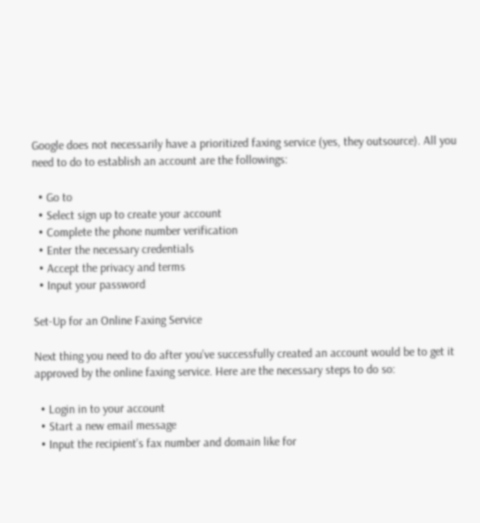Google does not necessarily have a prioritized faxing service (yes, they outsource). All you need to do to establish an account are the followings:

  • Go to
  • Select sign up to create your account
  • Complete the phone number verification
  • Enter the necessary credentials
  • Accept the privacy and terms
  • Input your password

Set-Up for an Online Faxing Service

Next thing you need to do after you’ve successfully created an account would be to get it approved by the online faxing service. Here are the necessary steps to do so:

  • Login in to your account
  • Start a new email message
  • Input the recipient’s fax number and domain like for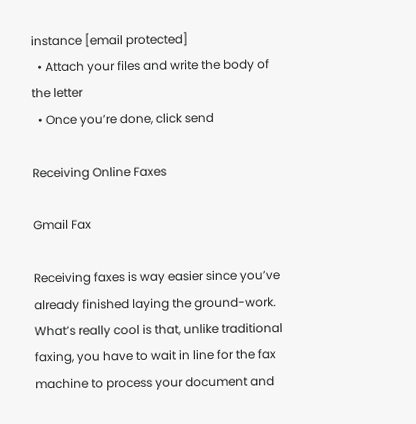instance [email protected]
  • Attach your files and write the body of the letter
  • Once you’re done, click send

Receiving Online Faxes

Gmail Fax

Receiving faxes is way easier since you’ve already finished laying the ground-work. What’s really cool is that, unlike traditional faxing, you have to wait in line for the fax machine to process your document and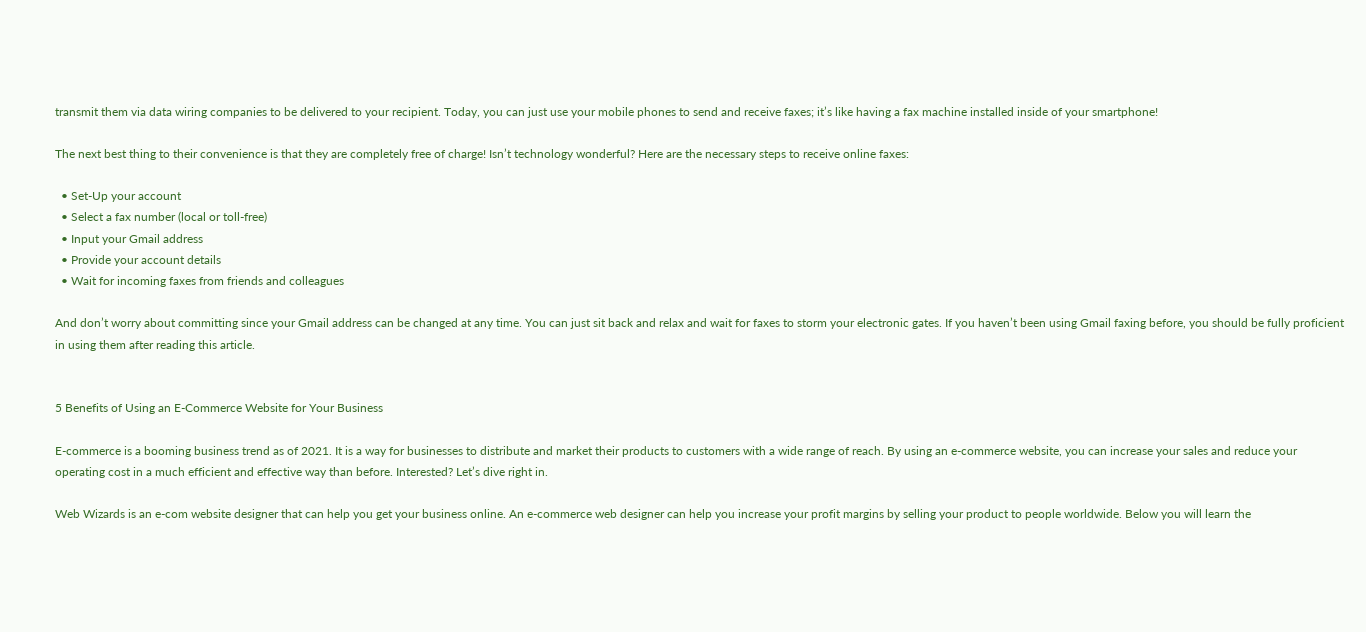transmit them via data wiring companies to be delivered to your recipient. Today, you can just use your mobile phones to send and receive faxes; it’s like having a fax machine installed inside of your smartphone!

The next best thing to their convenience is that they are completely free of charge! Isn’t technology wonderful? Here are the necessary steps to receive online faxes:

  • Set-Up your account
  • Select a fax number (local or toll-free)
  • Input your Gmail address
  • Provide your account details
  • Wait for incoming faxes from friends and colleagues

And don’t worry about committing since your Gmail address can be changed at any time. You can just sit back and relax and wait for faxes to storm your electronic gates. If you haven’t been using Gmail faxing before, you should be fully proficient in using them after reading this article.


5 Benefits of Using an E-Commerce Website for Your Business

E-commerce is a booming business trend as of 2021. It is a way for businesses to distribute and market their products to customers with a wide range of reach. By using an e-commerce website, you can increase your sales and reduce your operating cost in a much efficient and effective way than before. Interested? Let’s dive right in.

Web Wizards is an e-com website designer that can help you get your business online. An e-commerce web designer can help you increase your profit margins by selling your product to people worldwide. Below you will learn the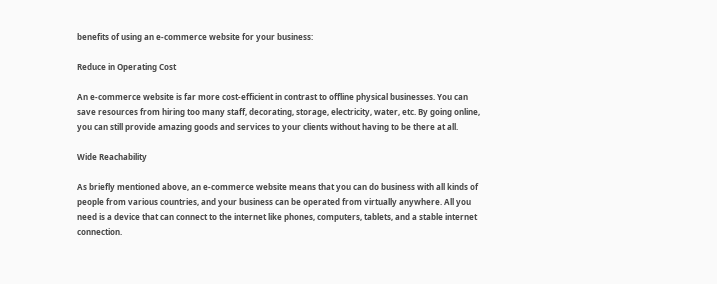benefits of using an e-commerce website for your business:

Reduce in Operating Cost

An e-commerce website is far more cost-efficient in contrast to offline physical businesses. You can save resources from hiring too many staff, decorating, storage, electricity, water, etc. By going online, you can still provide amazing goods and services to your clients without having to be there at all.

Wide Reachability

As briefly mentioned above, an e-commerce website means that you can do business with all kinds of people from various countries, and your business can be operated from virtually anywhere. All you need is a device that can connect to the internet like phones, computers, tablets, and a stable internet connection.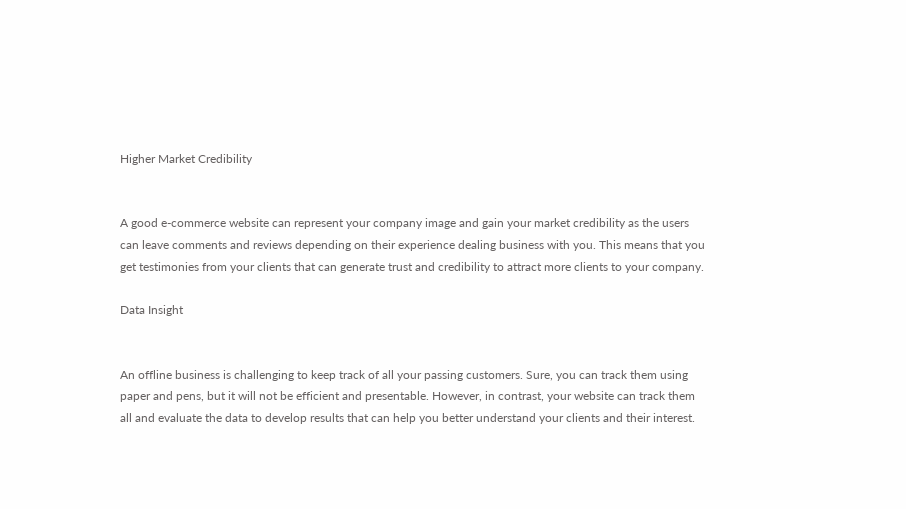Higher Market Credibility


A good e-commerce website can represent your company image and gain your market credibility as the users can leave comments and reviews depending on their experience dealing business with you. This means that you get testimonies from your clients that can generate trust and credibility to attract more clients to your company.

Data Insight


An offline business is challenging to keep track of all your passing customers. Sure, you can track them using paper and pens, but it will not be efficient and presentable. However, in contrast, your website can track them all and evaluate the data to develop results that can help you better understand your clients and their interest.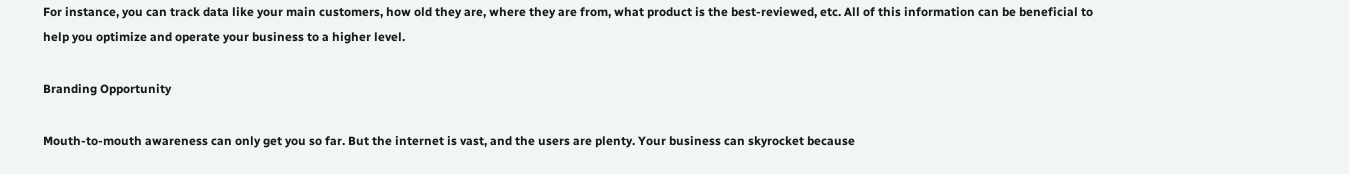For instance, you can track data like your main customers, how old they are, where they are from, what product is the best-reviewed, etc. All of this information can be beneficial to help you optimize and operate your business to a higher level.

Branding Opportunity

Mouth-to-mouth awareness can only get you so far. But the internet is vast, and the users are plenty. Your business can skyrocket because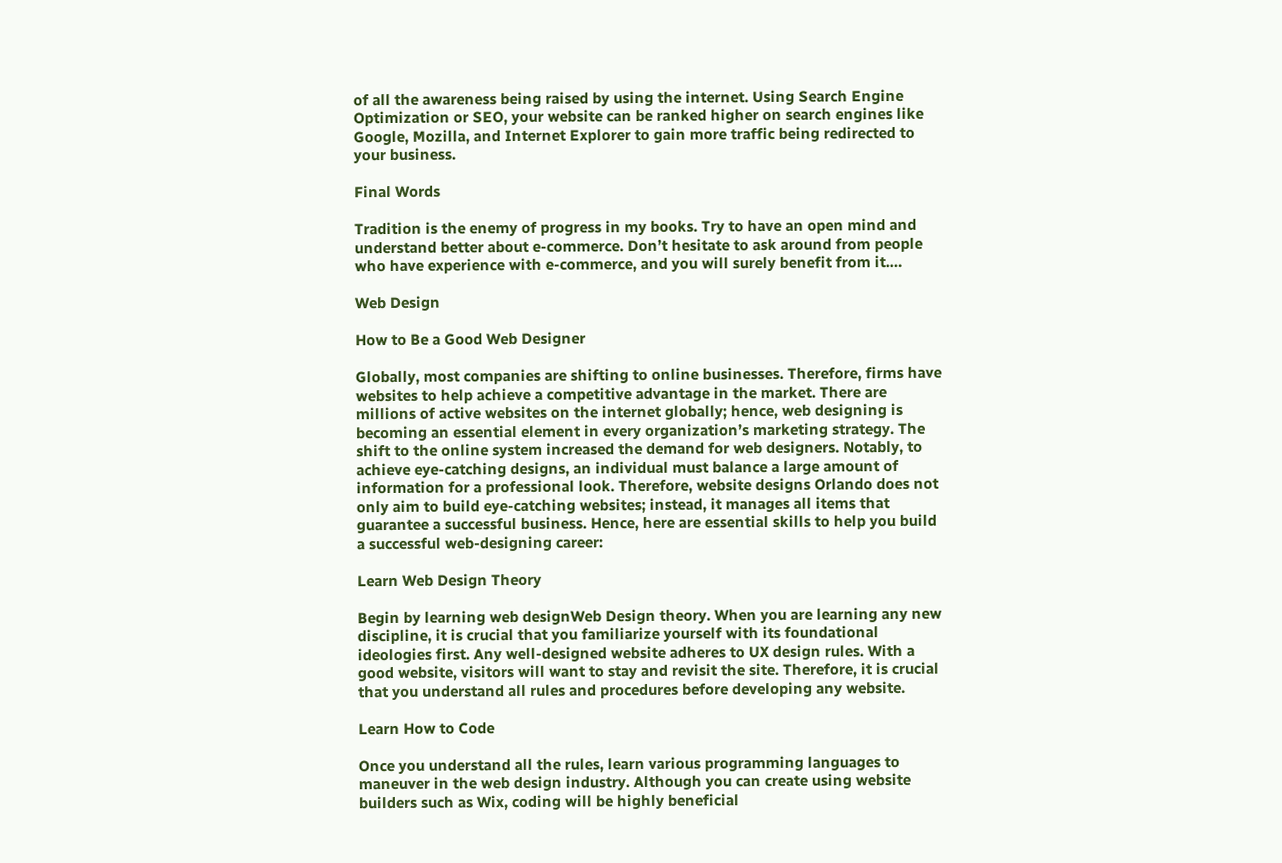of all the awareness being raised by using the internet. Using Search Engine Optimization or SEO, your website can be ranked higher on search engines like Google, Mozilla, and Internet Explorer to gain more traffic being redirected to your business.

Final Words

Tradition is the enemy of progress in my books. Try to have an open mind and understand better about e-commerce. Don’t hesitate to ask around from people who have experience with e-commerce, and you will surely benefit from it.…

Web Design

How to Be a Good Web Designer

Globally, most companies are shifting to online businesses. Therefore, firms have websites to help achieve a competitive advantage in the market. There are millions of active websites on the internet globally; hence, web designing is becoming an essential element in every organization’s marketing strategy. The shift to the online system increased the demand for web designers. Notably, to achieve eye-catching designs, an individual must balance a large amount of information for a professional look. Therefore, website designs Orlando does not only aim to build eye-catching websites; instead, it manages all items that guarantee a successful business. Hence, here are essential skills to help you build a successful web-designing career:

Learn Web Design Theory

Begin by learning web designWeb Design theory. When you are learning any new discipline, it is crucial that you familiarize yourself with its foundational ideologies first. Any well-designed website adheres to UX design rules. With a good website, visitors will want to stay and revisit the site. Therefore, it is crucial that you understand all rules and procedures before developing any website.

Learn How to Code

Once you understand all the rules, learn various programming languages to maneuver in the web design industry. Although you can create using website builders such as Wix, coding will be highly beneficial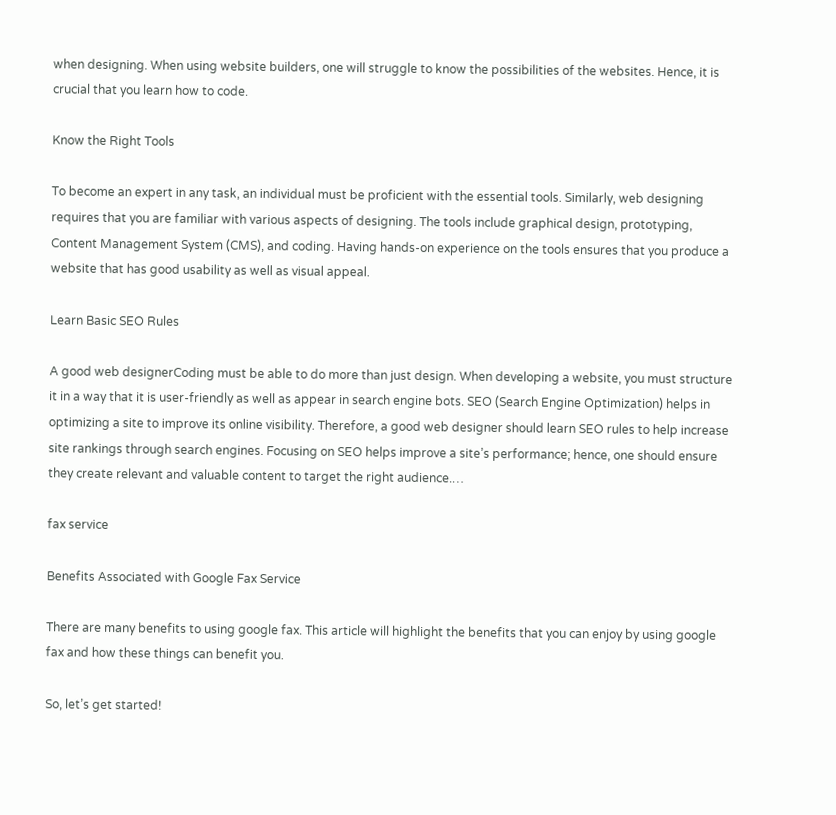when designing. When using website builders, one will struggle to know the possibilities of the websites. Hence, it is crucial that you learn how to code.

Know the Right Tools

To become an expert in any task, an individual must be proficient with the essential tools. Similarly, web designing requires that you are familiar with various aspects of designing. The tools include graphical design, prototyping, Content Management System (CMS), and coding. Having hands-on experience on the tools ensures that you produce a website that has good usability as well as visual appeal.

Learn Basic SEO Rules

A good web designerCoding must be able to do more than just design. When developing a website, you must structure it in a way that it is user-friendly as well as appear in search engine bots. SEO (Search Engine Optimization) helps in optimizing a site to improve its online visibility. Therefore, a good web designer should learn SEO rules to help increase site rankings through search engines. Focusing on SEO helps improve a site’s performance; hence, one should ensure they create relevant and valuable content to target the right audience.…

fax service

Benefits Associated with Google Fax Service

There are many benefits to using google fax. This article will highlight the benefits that you can enjoy by using google fax and how these things can benefit you.

So, let’s get started!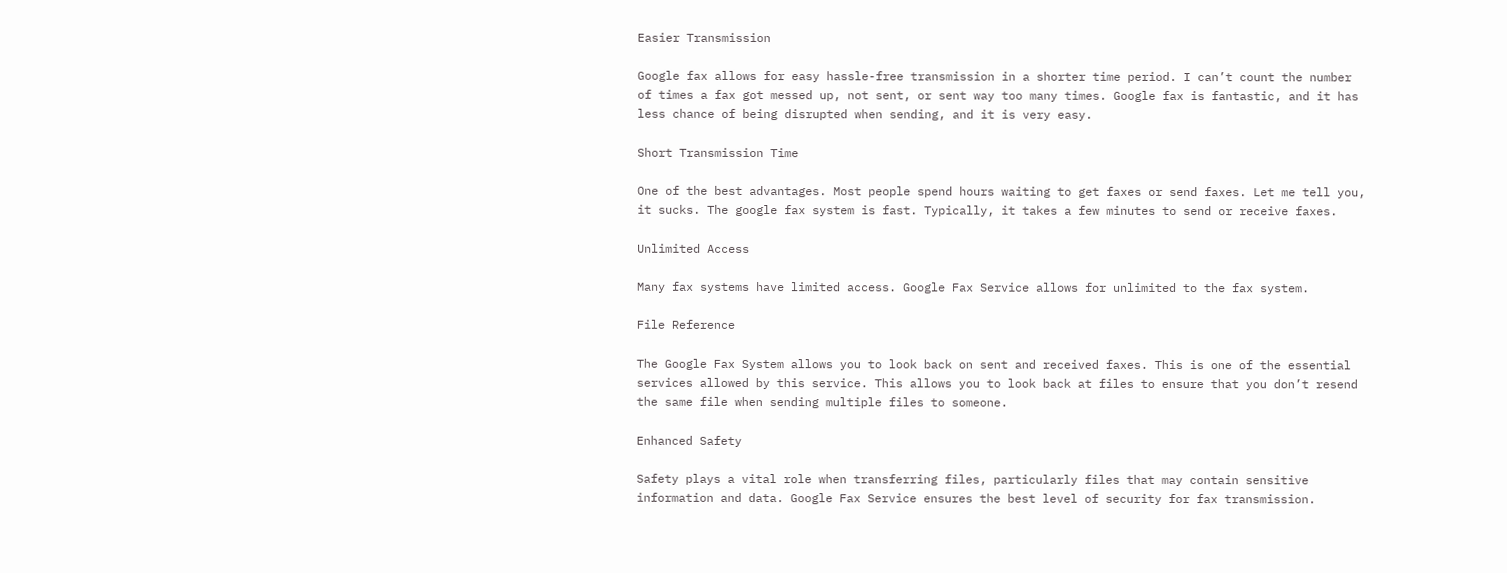Easier Transmission

Google fax allows for easy hassle-free transmission in a shorter time period. I can’t count the number of times a fax got messed up, not sent, or sent way too many times. Google fax is fantastic, and it has less chance of being disrupted when sending, and it is very easy.

Short Transmission Time

One of the best advantages. Most people spend hours waiting to get faxes or send faxes. Let me tell you, it sucks. The google fax system is fast. Typically, it takes a few minutes to send or receive faxes.

Unlimited Access

Many fax systems have limited access. Google Fax Service allows for unlimited to the fax system.

File Reference

The Google Fax System allows you to look back on sent and received faxes. This is one of the essential services allowed by this service. This allows you to look back at files to ensure that you don’t resend the same file when sending multiple files to someone.

Enhanced Safety

Safety plays a vital role when transferring files, particularly files that may contain sensitive information and data. Google Fax Service ensures the best level of security for fax transmission.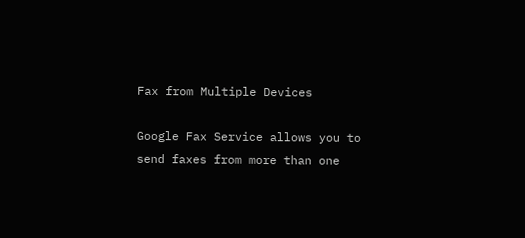Fax from Multiple Devices

Google Fax Service allows you to send faxes from more than one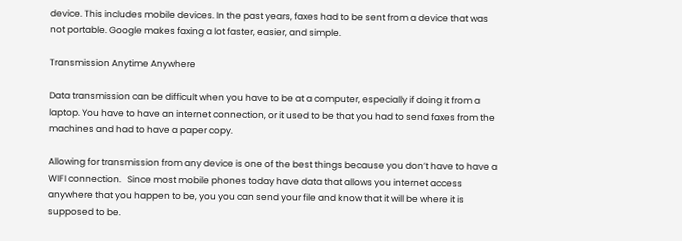device. This includes mobile devices. In the past years, faxes had to be sent from a device that was not portable. Google makes faxing a lot faster, easier, and simple.

Transmission Anytime Anywhere

Data transmission can be difficult when you have to be at a computer, especially if doing it from a laptop. You have to have an internet connection, or it used to be that you had to send faxes from the machines and had to have a paper copy.

Allowing for transmission from any device is one of the best things because you don’t have to have a WIFI connection.   Since most mobile phones today have data that allows you internet access anywhere that you happen to be, you you can send your file and know that it will be where it is supposed to be.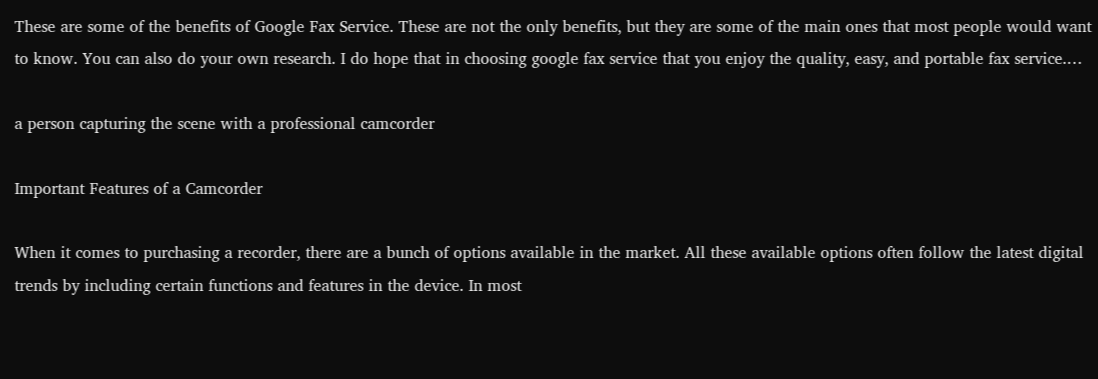These are some of the benefits of Google Fax Service. These are not the only benefits, but they are some of the main ones that most people would want to know. You can also do your own research. I do hope that in choosing google fax service that you enjoy the quality, easy, and portable fax service.…

a person capturing the scene with a professional camcorder

Important Features of a Camcorder

When it comes to purchasing a recorder, there are a bunch of options available in the market. All these available options often follow the latest digital trends by including certain functions and features in the device. In most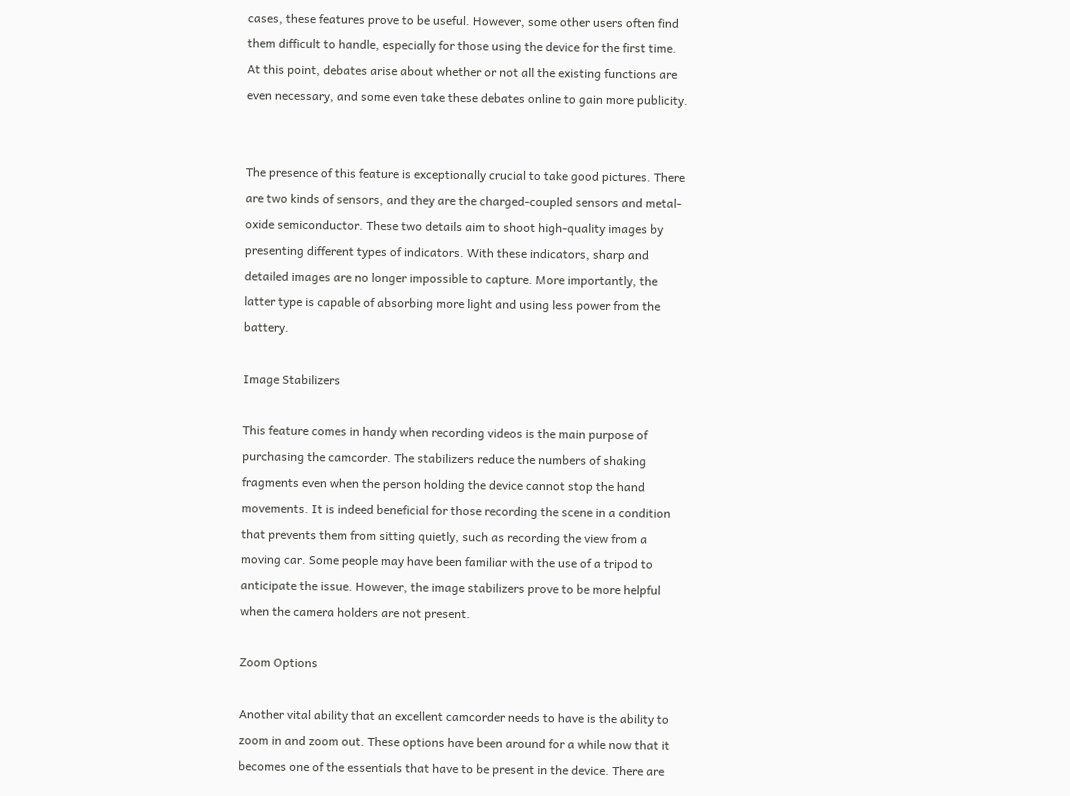cases, these features prove to be useful. However, some other users often find them difficult to handle, especially for those using the device for the first time. At this point, debates arise about whether or not all the existing functions are even necessary, and some even take these debates online to gain more publicity.


The presence of this feature is exceptionally crucial to take good pictures. There are two kinds of sensors, and they are the charged-coupled sensors and metal-oxide semiconductor. These two details aim to shoot high-quality images by presenting different types of indicators. With these indicators, sharp and detailed images are no longer impossible to capture. More importantly, the latter type is capable of absorbing more light and using less power from the battery.

Image Stabilizers

This feature comes in handy when recording videos is the main purpose of purchasing the camcorder. The stabilizers reduce the numbers of shaking fragments even when the person holding the device cannot stop the hand movements. It is indeed beneficial for those recording the scene in a condition that prevents them from sitting quietly, such as recording the view from a moving car. Some people may have been familiar with the use of a tripod to anticipate the issue. However, the image stabilizers prove to be more helpful when the camera holders are not present.

Zoom Options

Another vital ability that an excellent camcorder needs to have is the ability to zoom in and zoom out. These options have been around for a while now that it becomes one of the essentials that have to be present in the device. There are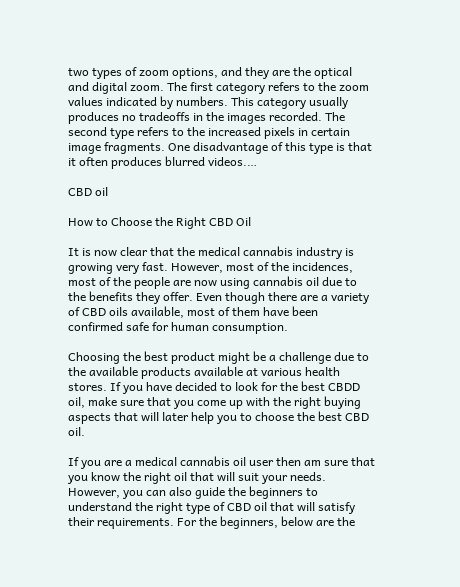two types of zoom options, and they are the optical and digital zoom. The first category refers to the zoom values indicated by numbers. This category usually produces no tradeoffs in the images recorded. The second type refers to the increased pixels in certain image fragments. One disadvantage of this type is that it often produces blurred videos.…

CBD oil

How to Choose the Right CBD Oil

It is now clear that the medical cannabis industry is growing very fast. However, most of the incidences, most of the people are now using cannabis oil due to the benefits they offer. Even though there are a variety of CBD oils available, most of them have been confirmed safe for human consumption.

Choosing the best product might be a challenge due to the available products available at various health stores. If you have decided to look for the best CBDD oil, make sure that you come up with the right buying aspects that will later help you to choose the best CBD oil.

If you are a medical cannabis oil user then am sure that you know the right oil that will suit your needs. However, you can also guide the beginners to understand the right type of CBD oil that will satisfy their requirements. For the beginners, below are the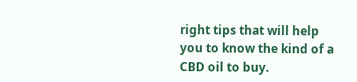right tips that will help you to know the kind of a CBD oil to buy.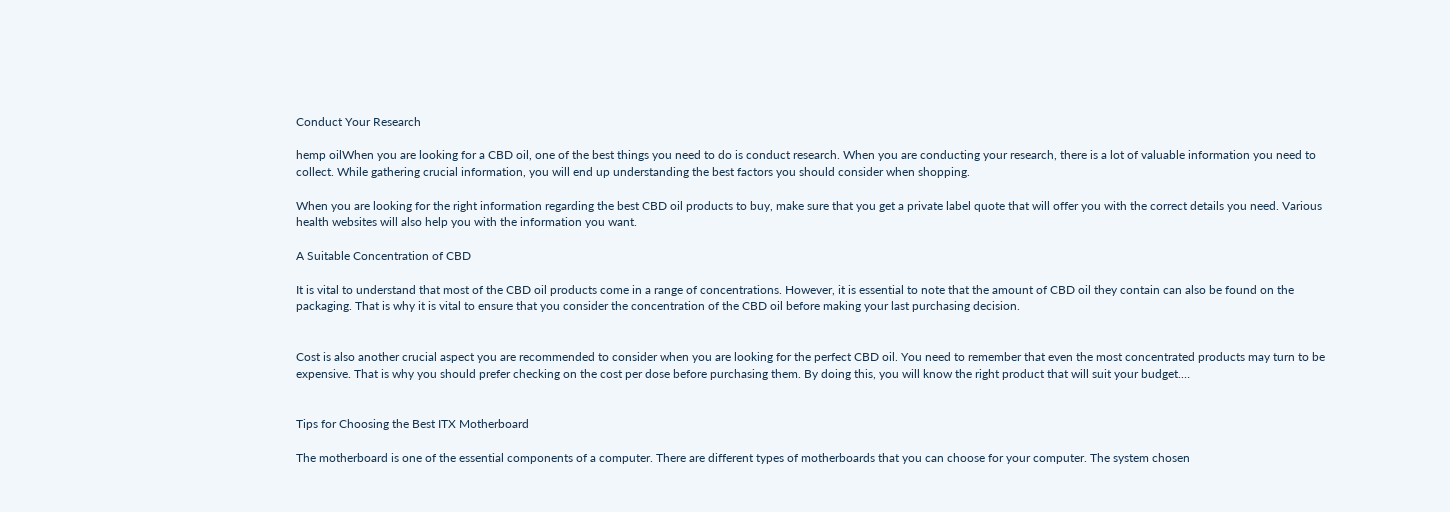Conduct Your Research

hemp oilWhen you are looking for a CBD oil, one of the best things you need to do is conduct research. When you are conducting your research, there is a lot of valuable information you need to collect. While gathering crucial information, you will end up understanding the best factors you should consider when shopping.

When you are looking for the right information regarding the best CBD oil products to buy, make sure that you get a private label quote that will offer you with the correct details you need. Various health websites will also help you with the information you want.

A Suitable Concentration of CBD

It is vital to understand that most of the CBD oil products come in a range of concentrations. However, it is essential to note that the amount of CBD oil they contain can also be found on the packaging. That is why it is vital to ensure that you consider the concentration of the CBD oil before making your last purchasing decision.


Cost is also another crucial aspect you are recommended to consider when you are looking for the perfect CBD oil. You need to remember that even the most concentrated products may turn to be expensive. That is why you should prefer checking on the cost per dose before purchasing them. By doing this, you will know the right product that will suit your budget.…


Tips for Choosing the Best ITX Motherboard

The motherboard is one of the essential components of a computer. There are different types of motherboards that you can choose for your computer. The system chosen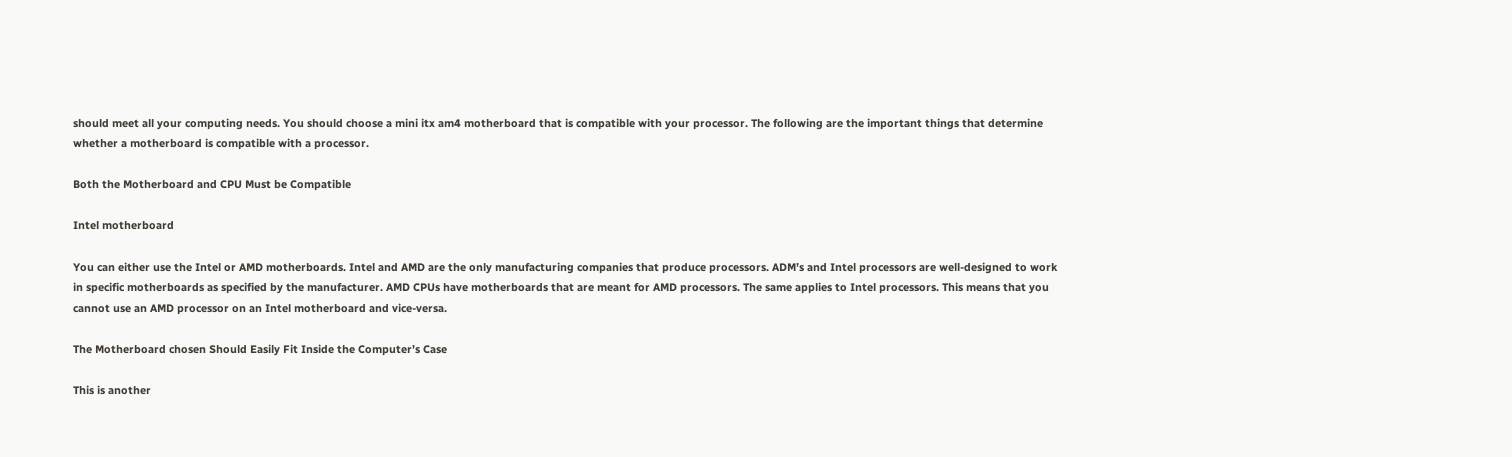should meet all your computing needs. You should choose a mini itx am4 motherboard that is compatible with your processor. The following are the important things that determine whether a motherboard is compatible with a processor.

Both the Motherboard and CPU Must be Compatible

Intel motherboard

You can either use the Intel or AMD motherboards. Intel and AMD are the only manufacturing companies that produce processors. ADM’s and Intel processors are well-designed to work in specific motherboards as specified by the manufacturer. AMD CPUs have motherboards that are meant for AMD processors. The same applies to Intel processors. This means that you cannot use an AMD processor on an Intel motherboard and vice-versa.

The Motherboard chosen Should Easily Fit Inside the Computer’s Case

This is another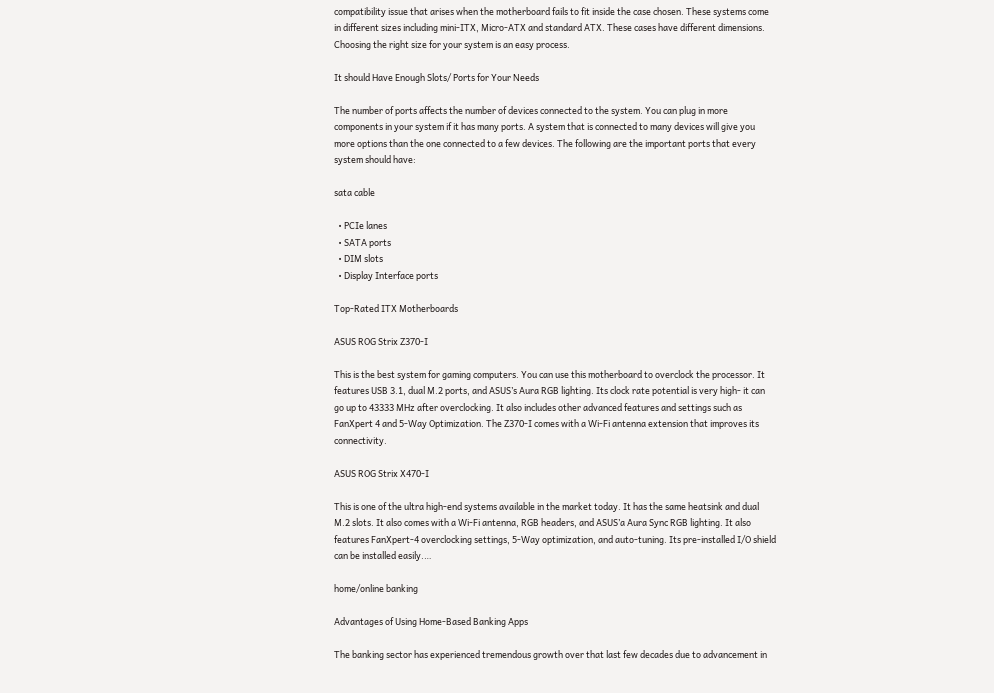compatibility issue that arises when the motherboard fails to fit inside the case chosen. These systems come in different sizes including mini-ITX, Micro-ATX and standard ATX. These cases have different dimensions. Choosing the right size for your system is an easy process.

It should Have Enough Slots/ Ports for Your Needs

The number of ports affects the number of devices connected to the system. You can plug in more components in your system if it has many ports. A system that is connected to many devices will give you more options than the one connected to a few devices. The following are the important ports that every system should have:

sata cable

  • PCIe lanes
  • SATA ports
  • DIM slots
  • Display Interface ports

Top-Rated ITX Motherboards

ASUS ROG Strix Z370-I

This is the best system for gaming computers. You can use this motherboard to overclock the processor. It features USB 3.1, dual M.2 ports, and ASUS’s Aura RGB lighting. Its clock rate potential is very high- it can go up to 43333 MHz after overclocking. It also includes other advanced features and settings such as FanXpert 4 and 5-Way Optimization. The Z370-I comes with a Wi-Fi antenna extension that improves its connectivity.

ASUS ROG Strix X470-I

This is one of the ultra high-end systems available in the market today. It has the same heatsink and dual M.2 slots. It also comes with a Wi-Fi antenna, RGB headers, and ASUS’a Aura Sync RGB lighting. It also features FanXpert-4 overclocking settings, 5-Way optimization, and auto-tuning. Its pre-installed I/O shield can be installed easily.…

home/online banking

Advantages of Using Home-Based Banking Apps

The banking sector has experienced tremendous growth over that last few decades due to advancement in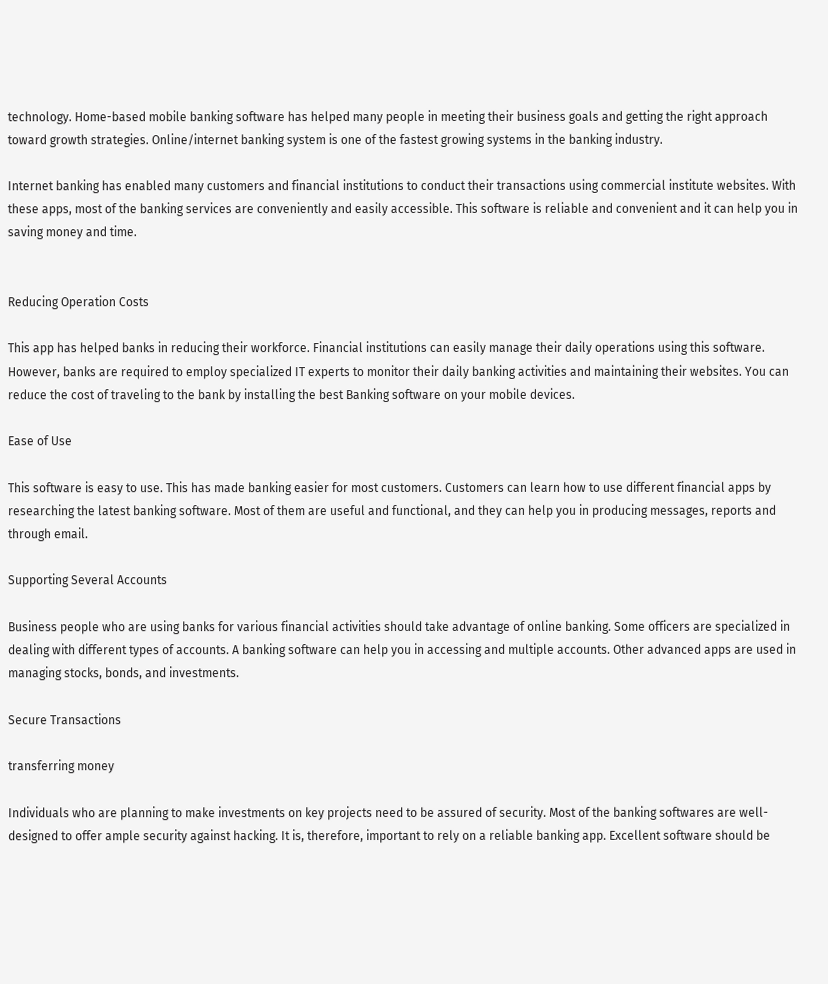technology. Home-based mobile banking software has helped many people in meeting their business goals and getting the right approach toward growth strategies. Online/internet banking system is one of the fastest growing systems in the banking industry.

Internet banking has enabled many customers and financial institutions to conduct their transactions using commercial institute websites. With these apps, most of the banking services are conveniently and easily accessible. This software is reliable and convenient and it can help you in saving money and time.


Reducing Operation Costs

This app has helped banks in reducing their workforce. Financial institutions can easily manage their daily operations using this software. However, banks are required to employ specialized IT experts to monitor their daily banking activities and maintaining their websites. You can reduce the cost of traveling to the bank by installing the best Banking software on your mobile devices.

Ease of Use

This software is easy to use. This has made banking easier for most customers. Customers can learn how to use different financial apps by researching the latest banking software. Most of them are useful and functional, and they can help you in producing messages, reports and through email.

Supporting Several Accounts

Business people who are using banks for various financial activities should take advantage of online banking. Some officers are specialized in dealing with different types of accounts. A banking software can help you in accessing and multiple accounts. Other advanced apps are used in managing stocks, bonds, and investments.

Secure Transactions

transferring money

Individuals who are planning to make investments on key projects need to be assured of security. Most of the banking softwares are well-designed to offer ample security against hacking. It is, therefore, important to rely on a reliable banking app. Excellent software should be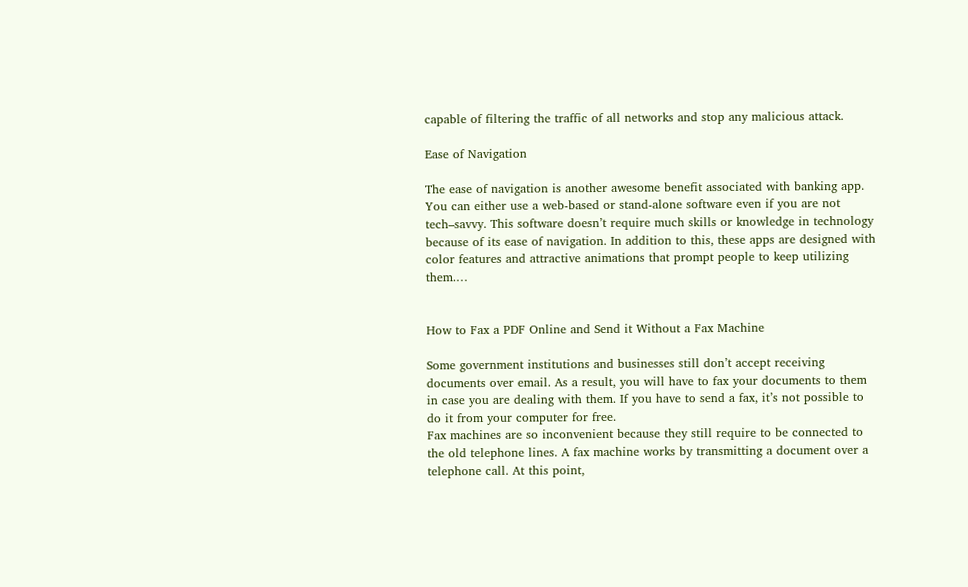capable of filtering the traffic of all networks and stop any malicious attack.

Ease of Navigation

The ease of navigation is another awesome benefit associated with banking app. You can either use a web-based or stand-alone software even if you are not tech–savvy. This software doesn’t require much skills or knowledge in technology because of its ease of navigation. In addition to this, these apps are designed with color features and attractive animations that prompt people to keep utilizing them.…


How to Fax a PDF Online and Send it Without a Fax Machine

Some government institutions and businesses still don’t accept receiving documents over email. As a result, you will have to fax your documents to them in case you are dealing with them. If you have to send a fax, it’s not possible to do it from your computer for free.
Fax machines are so inconvenient because they still require to be connected to the old telephone lines. A fax machine works by transmitting a document over a telephone call. At this point,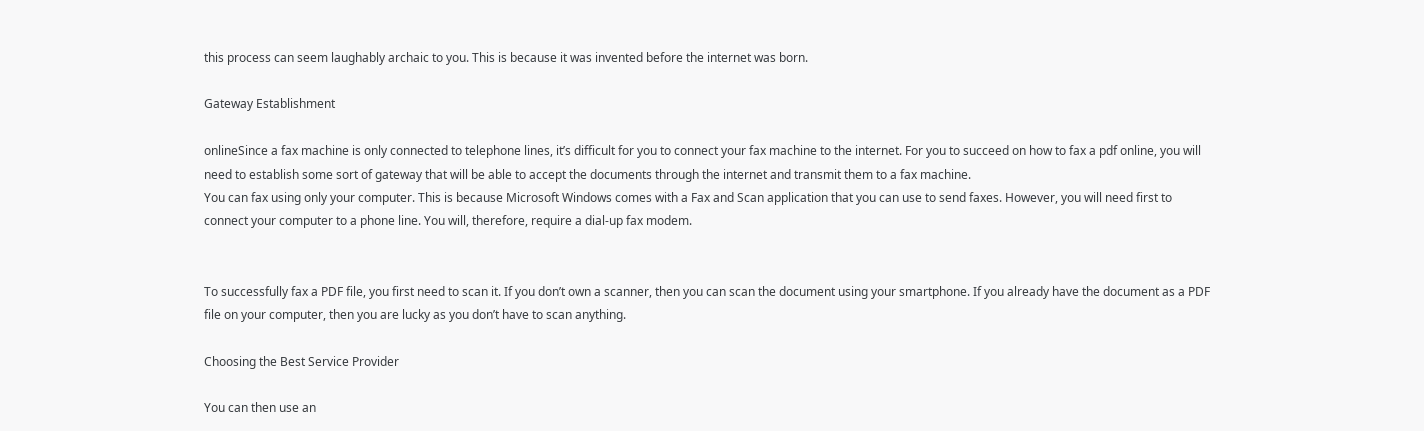this process can seem laughably archaic to you. This is because it was invented before the internet was born.

Gateway Establishment

onlineSince a fax machine is only connected to telephone lines, it’s difficult for you to connect your fax machine to the internet. For you to succeed on how to fax a pdf online, you will need to establish some sort of gateway that will be able to accept the documents through the internet and transmit them to a fax machine.
You can fax using only your computer. This is because Microsoft Windows comes with a Fax and Scan application that you can use to send faxes. However, you will need first to connect your computer to a phone line. You will, therefore, require a dial-up fax modem.


To successfully fax a PDF file, you first need to scan it. If you don’t own a scanner, then you can scan the document using your smartphone. If you already have the document as a PDF file on your computer, then you are lucky as you don’t have to scan anything.

Choosing the Best Service Provider

You can then use an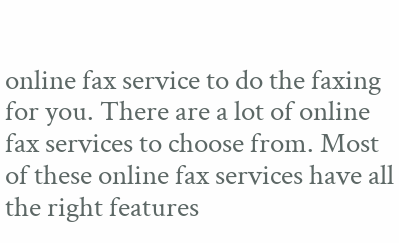online fax service to do the faxing for you. There are a lot of online fax services to choose from. Most of these online fax services have all the right features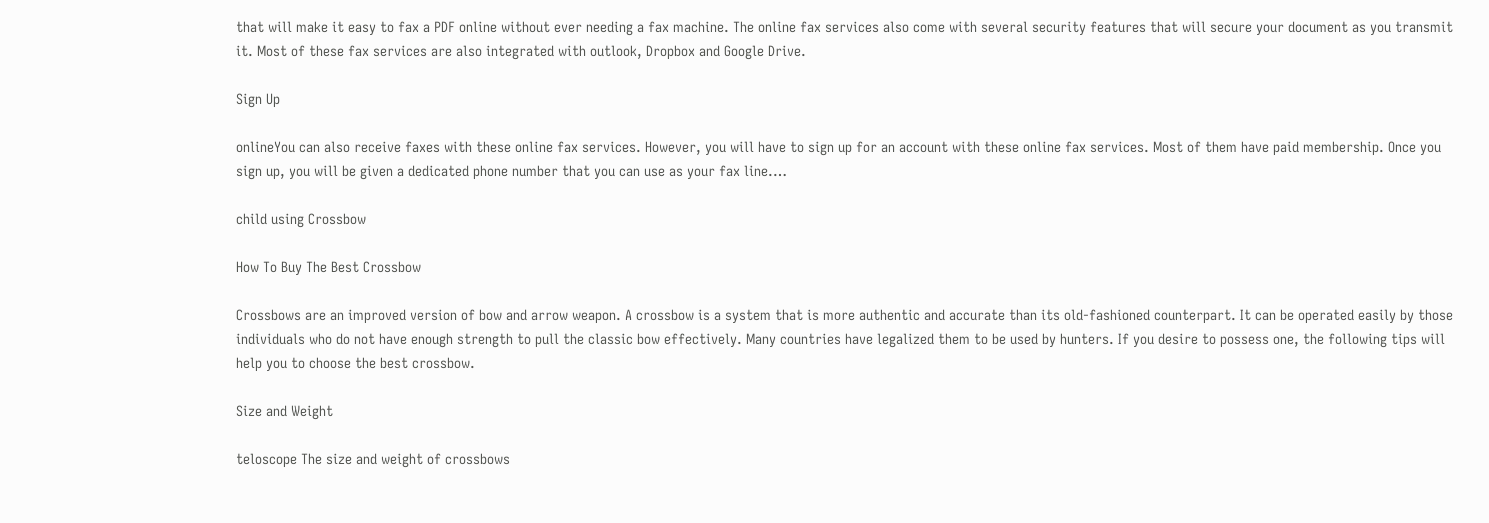that will make it easy to fax a PDF online without ever needing a fax machine. The online fax services also come with several security features that will secure your document as you transmit it. Most of these fax services are also integrated with outlook, Dropbox and Google Drive.

Sign Up

onlineYou can also receive faxes with these online fax services. However, you will have to sign up for an account with these online fax services. Most of them have paid membership. Once you sign up, you will be given a dedicated phone number that you can use as your fax line.…

child using Crossbow

How To Buy The Best Crossbow

Crossbows are an improved version of bow and arrow weapon. A crossbow is a system that is more authentic and accurate than its old-fashioned counterpart. It can be operated easily by those individuals who do not have enough strength to pull the classic bow effectively. Many countries have legalized them to be used by hunters. If you desire to possess one, the following tips will help you to choose the best crossbow.

Size and Weight

teloscope The size and weight of crossbows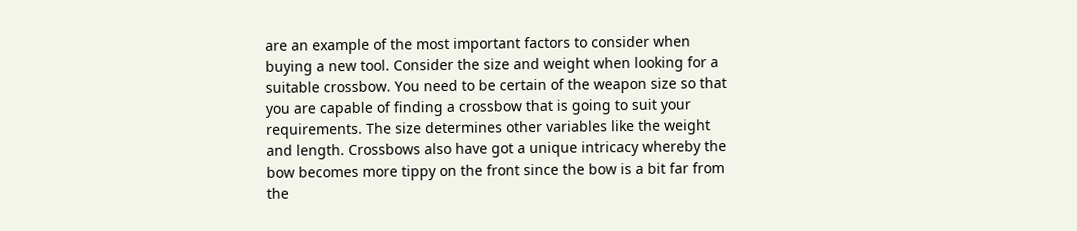are an example of the most important factors to consider when buying a new tool. Consider the size and weight when looking for a suitable crossbow. You need to be certain of the weapon size so that you are capable of finding a crossbow that is going to suit your requirements. The size determines other variables like the weight and length. Crossbows also have got a unique intricacy whereby the bow becomes more tippy on the front since the bow is a bit far from the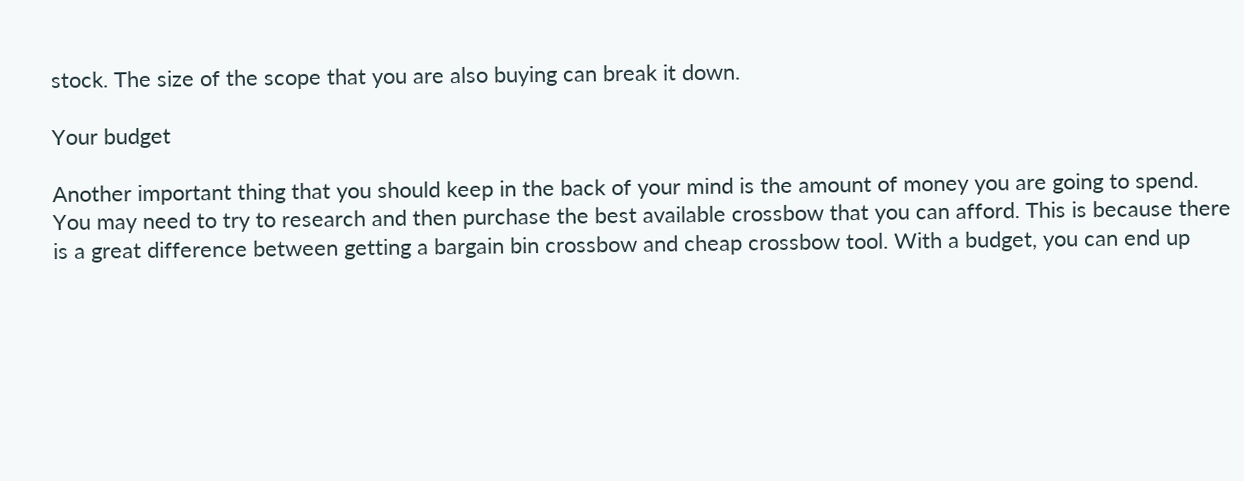stock. The size of the scope that you are also buying can break it down.

Your budget

Another important thing that you should keep in the back of your mind is the amount of money you are going to spend. You may need to try to research and then purchase the best available crossbow that you can afford. This is because there is a great difference between getting a bargain bin crossbow and cheap crossbow tool. With a budget, you can end up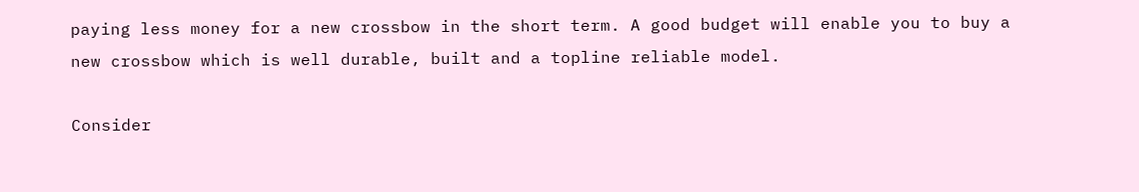paying less money for a new crossbow in the short term. A good budget will enable you to buy a new crossbow which is well durable, built and a topline reliable model.

Consider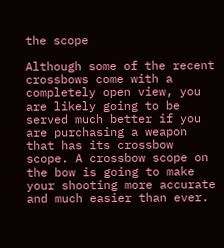the scope

Although some of the recent crossbows come with a completely open view, you are likely going to be served much better if you are purchasing a weapon that has its crossbow scope. A crossbow scope on the bow is going to make your shooting more accurate and much easier than ever.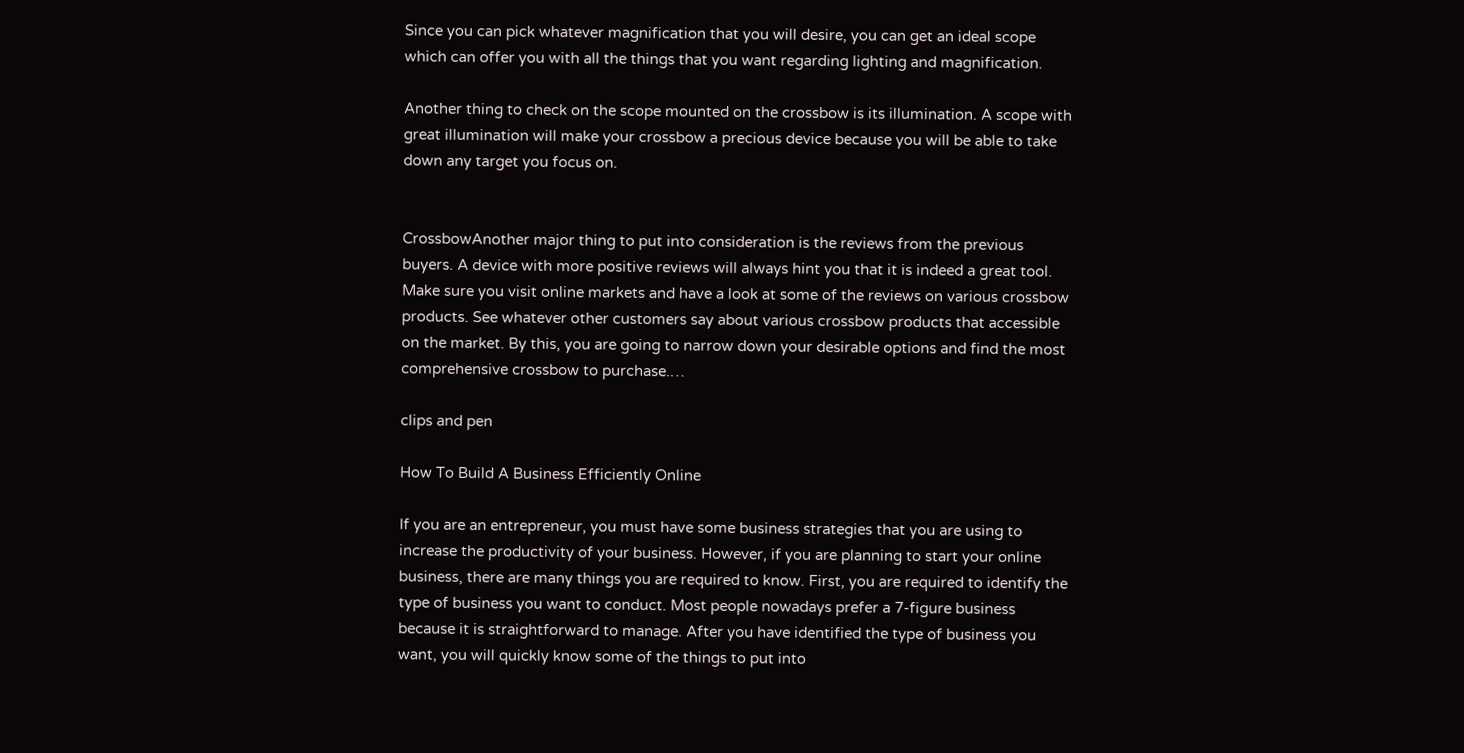Since you can pick whatever magnification that you will desire, you can get an ideal scope which can offer you with all the things that you want regarding lighting and magnification.

Another thing to check on the scope mounted on the crossbow is its illumination. A scope with great illumination will make your crossbow a precious device because you will be able to take down any target you focus on.


CrossbowAnother major thing to put into consideration is the reviews from the previous buyers. A device with more positive reviews will always hint you that it is indeed a great tool. Make sure you visit online markets and have a look at some of the reviews on various crossbow products. See whatever other customers say about various crossbow products that accessible on the market. By this, you are going to narrow down your desirable options and find the most comprehensive crossbow to purchase.…

clips and pen

How To Build A Business Efficiently Online

If you are an entrepreneur, you must have some business strategies that you are using to increase the productivity of your business. However, if you are planning to start your online business, there are many things you are required to know. First, you are required to identify the type of business you want to conduct. Most people nowadays prefer a 7-figure business because it is straightforward to manage. After you have identified the type of business you want, you will quickly know some of the things to put into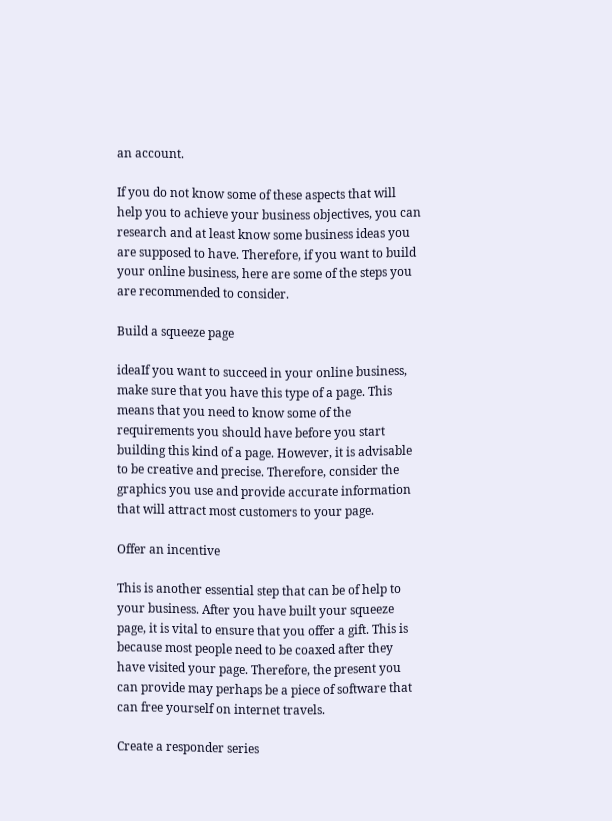an account.

If you do not know some of these aspects that will help you to achieve your business objectives, you can research and at least know some business ideas you are supposed to have. Therefore, if you want to build your online business, here are some of the steps you are recommended to consider.

Build a squeeze page

ideaIf you want to succeed in your online business, make sure that you have this type of a page. This means that you need to know some of the requirements you should have before you start building this kind of a page. However, it is advisable to be creative and precise. Therefore, consider the graphics you use and provide accurate information that will attract most customers to your page.

Offer an incentive

This is another essential step that can be of help to your business. After you have built your squeeze page, it is vital to ensure that you offer a gift. This is because most people need to be coaxed after they have visited your page. Therefore, the present you can provide may perhaps be a piece of software that can free yourself on internet travels.

Create a responder series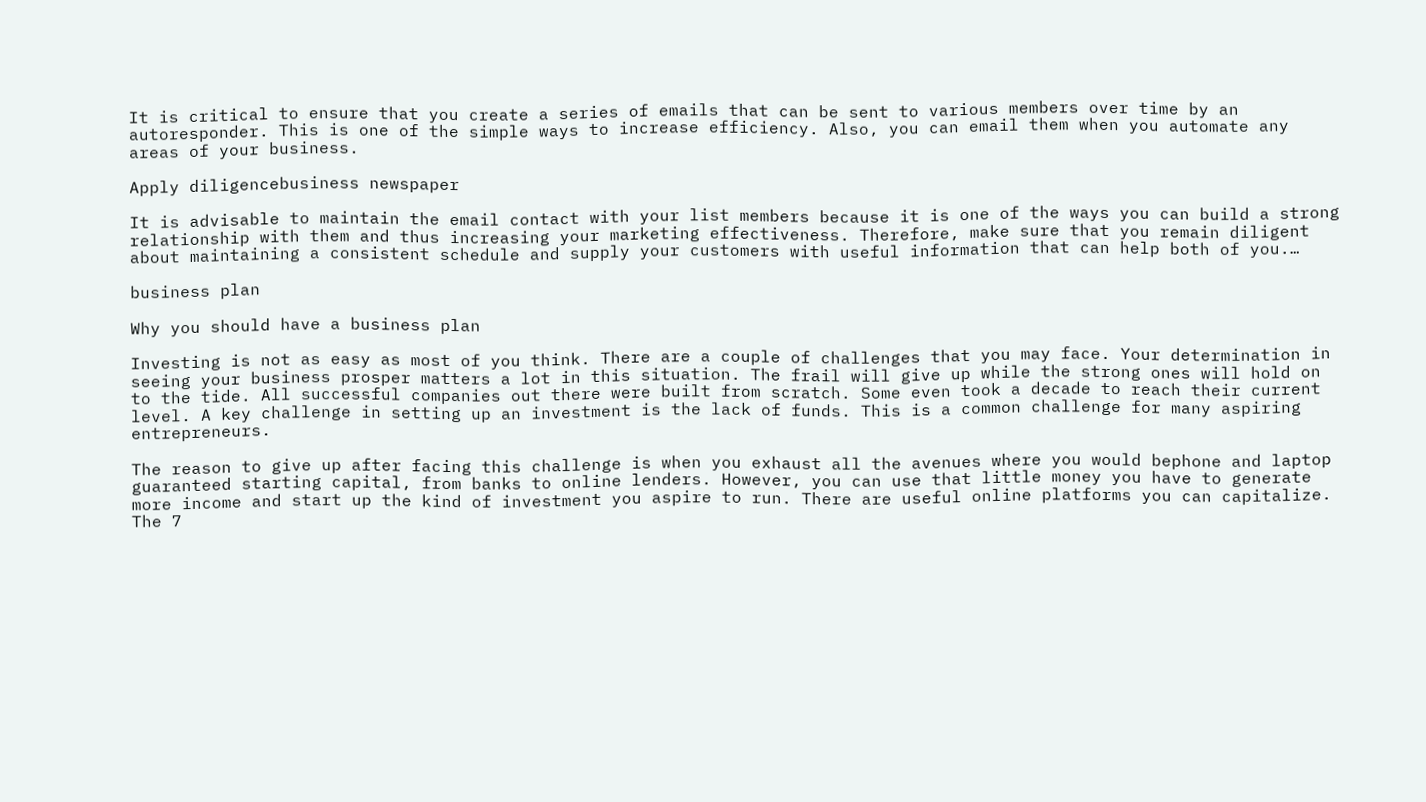It is critical to ensure that you create a series of emails that can be sent to various members over time by an autoresponder. This is one of the simple ways to increase efficiency. Also, you can email them when you automate any areas of your business.

Apply diligencebusiness newspaper

It is advisable to maintain the email contact with your list members because it is one of the ways you can build a strong relationship with them and thus increasing your marketing effectiveness. Therefore, make sure that you remain diligent about maintaining a consistent schedule and supply your customers with useful information that can help both of you.…

business plan

Why you should have a business plan

Investing is not as easy as most of you think. There are a couple of challenges that you may face. Your determination in seeing your business prosper matters a lot in this situation. The frail will give up while the strong ones will hold on to the tide. All successful companies out there were built from scratch. Some even took a decade to reach their current level. A key challenge in setting up an investment is the lack of funds. This is a common challenge for many aspiring entrepreneurs.

The reason to give up after facing this challenge is when you exhaust all the avenues where you would bephone and laptop guaranteed starting capital, from banks to online lenders. However, you can use that little money you have to generate more income and start up the kind of investment you aspire to run. There are useful online platforms you can capitalize. The 7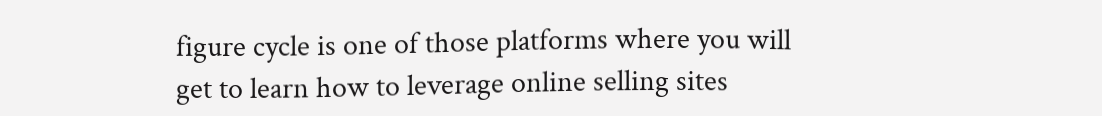figure cycle is one of those platforms where you will get to learn how to leverage online selling sites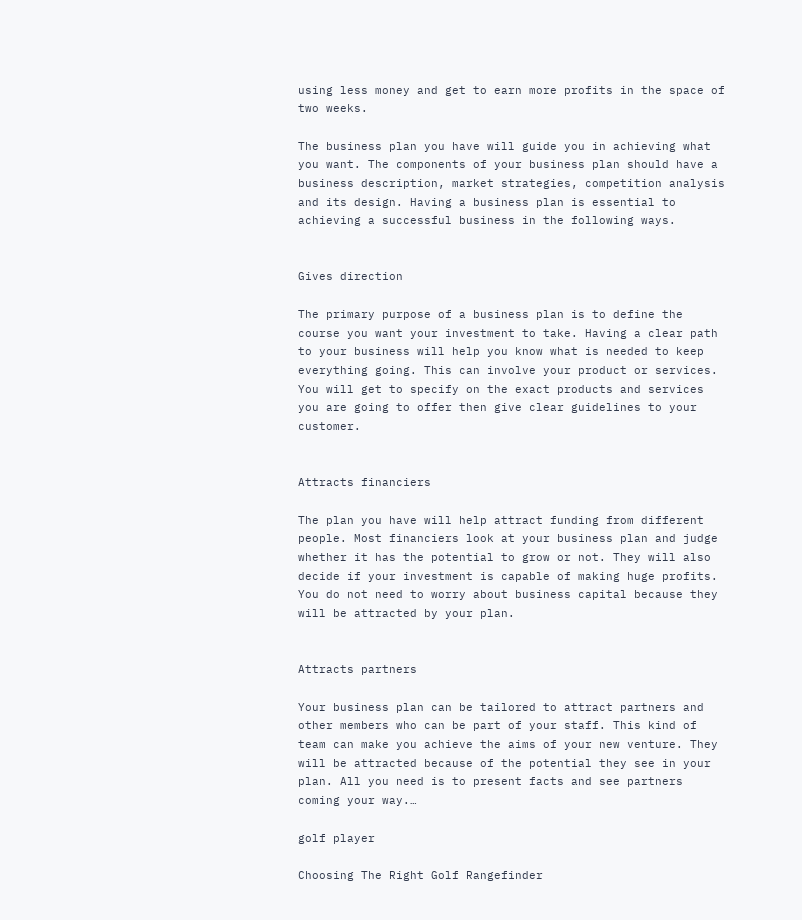using less money and get to earn more profits in the space of two weeks.

The business plan you have will guide you in achieving what you want. The components of your business plan should have a business description, market strategies, competition analysis and its design. Having a business plan is essential to achieving a successful business in the following ways.


Gives direction

The primary purpose of a business plan is to define the course you want your investment to take. Having a clear path to your business will help you know what is needed to keep everything going. This can involve your product or services. You will get to specify on the exact products and services you are going to offer then give clear guidelines to your customer.


Attracts financiers

The plan you have will help attract funding from different people. Most financiers look at your business plan and judge whether it has the potential to grow or not. They will also decide if your investment is capable of making huge profits. You do not need to worry about business capital because they will be attracted by your plan.


Attracts partners

Your business plan can be tailored to attract partners and other members who can be part of your staff. This kind of team can make you achieve the aims of your new venture. They will be attracted because of the potential they see in your plan. All you need is to present facts and see partners coming your way.…

golf player

Choosing The Right Golf Rangefinder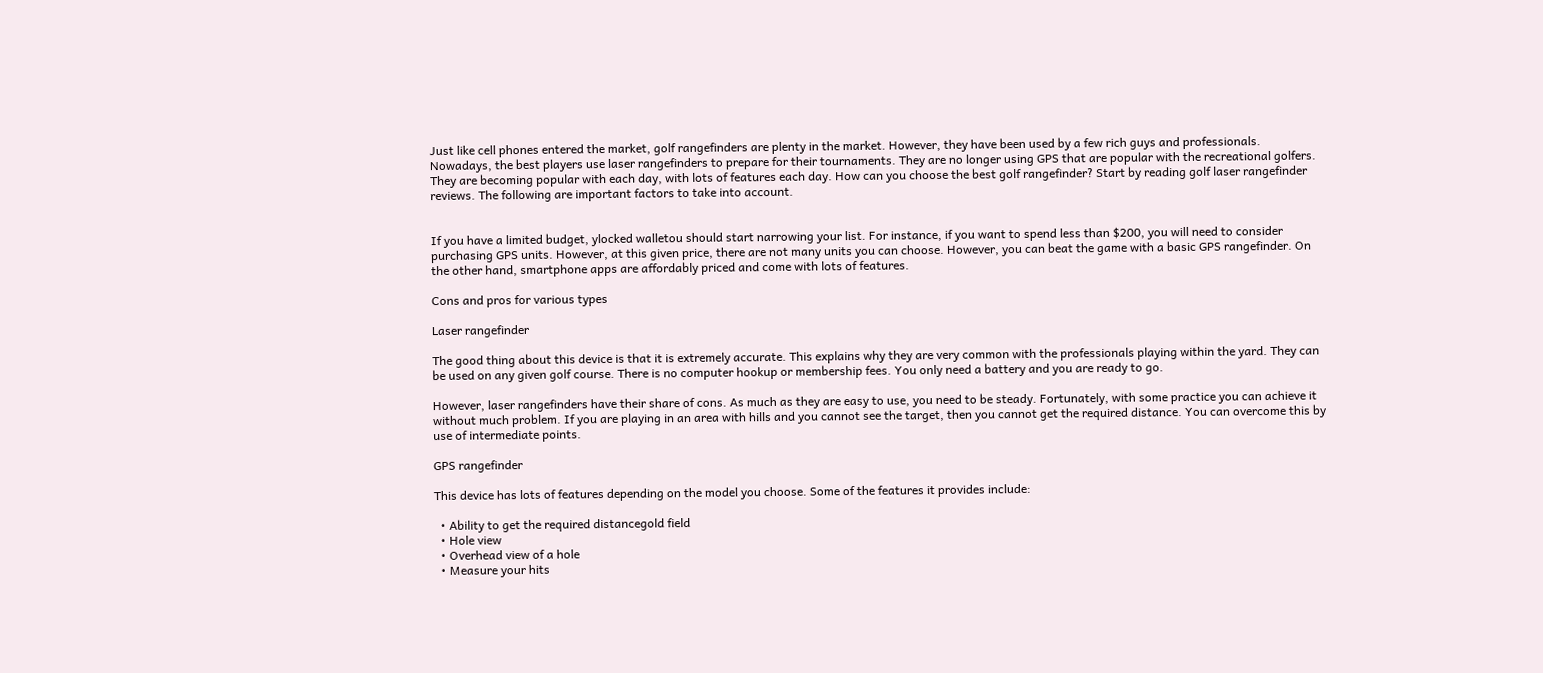Just like cell phones entered the market, golf rangefinders are plenty in the market. However, they have been used by a few rich guys and professionals. Nowadays, the best players use laser rangefinders to prepare for their tournaments. They are no longer using GPS that are popular with the recreational golfers. They are becoming popular with each day, with lots of features each day. How can you choose the best golf rangefinder? Start by reading golf laser rangefinder reviews. The following are important factors to take into account.


If you have a limited budget, ylocked walletou should start narrowing your list. For instance, if you want to spend less than $200, you will need to consider purchasing GPS units. However, at this given price, there are not many units you can choose. However, you can beat the game with a basic GPS rangefinder. On the other hand, smartphone apps are affordably priced and come with lots of features.

Cons and pros for various types

Laser rangefinder

The good thing about this device is that it is extremely accurate. This explains why they are very common with the professionals playing within the yard. They can be used on any given golf course. There is no computer hookup or membership fees. You only need a battery and you are ready to go.

However, laser rangefinders have their share of cons. As much as they are easy to use, you need to be steady. Fortunately, with some practice you can achieve it without much problem. If you are playing in an area with hills and you cannot see the target, then you cannot get the required distance. You can overcome this by use of intermediate points.

GPS rangefinder

This device has lots of features depending on the model you choose. Some of the features it provides include:

  • Ability to get the required distancegold field
  • Hole view
  • Overhead view of a hole
  • Measure your hits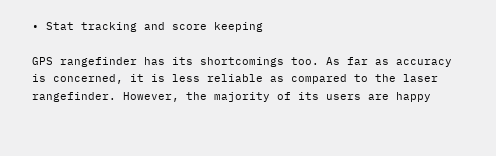• Stat tracking and score keeping

GPS rangefinder has its shortcomings too. As far as accuracy is concerned, it is less reliable as compared to the laser rangefinder. However, the majority of its users are happy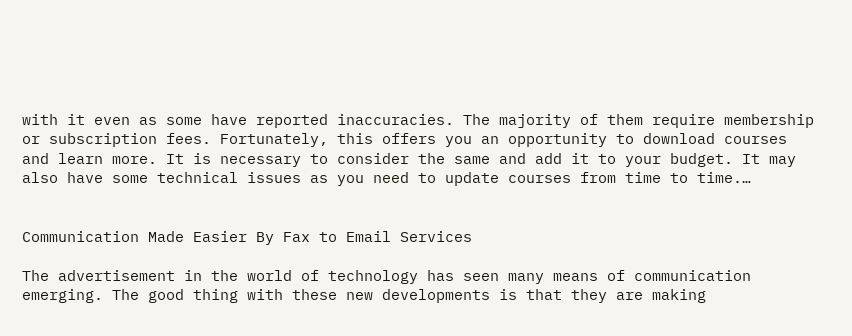with it even as some have reported inaccuracies. The majority of them require membership or subscription fees. Fortunately, this offers you an opportunity to download courses and learn more. It is necessary to consider the same and add it to your budget. It may also have some technical issues as you need to update courses from time to time.…


Communication Made Easier By Fax to Email Services

The advertisement in the world of technology has seen many means of communication emerging. The good thing with these new developments is that they are making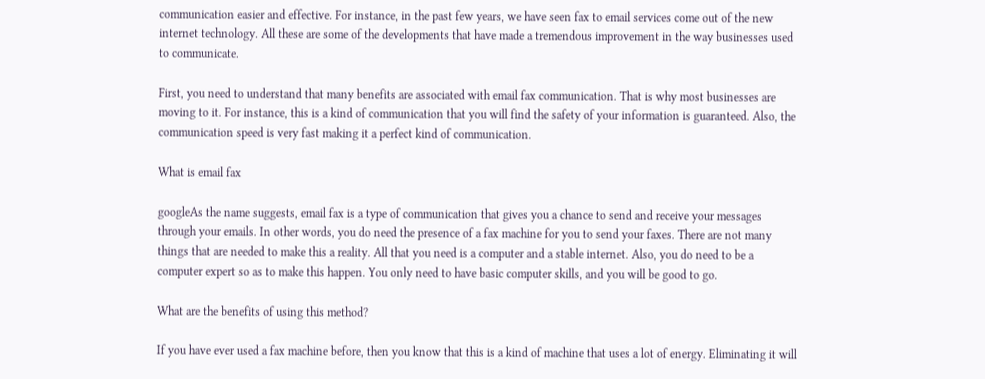communication easier and effective. For instance, in the past few years, we have seen fax to email services come out of the new internet technology. All these are some of the developments that have made a tremendous improvement in the way businesses used to communicate.

First, you need to understand that many benefits are associated with email fax communication. That is why most businesses are moving to it. For instance, this is a kind of communication that you will find the safety of your information is guaranteed. Also, the communication speed is very fast making it a perfect kind of communication.

What is email fax

googleAs the name suggests, email fax is a type of communication that gives you a chance to send and receive your messages through your emails. In other words, you do need the presence of a fax machine for you to send your faxes. There are not many things that are needed to make this a reality. All that you need is a computer and a stable internet. Also, you do need to be a computer expert so as to make this happen. You only need to have basic computer skills, and you will be good to go.

What are the benefits of using this method?

If you have ever used a fax machine before, then you know that this is a kind of machine that uses a lot of energy. Eliminating it will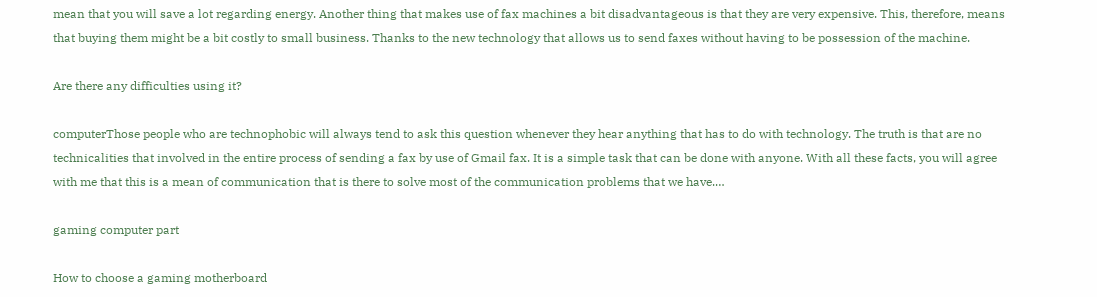mean that you will save a lot regarding energy. Another thing that makes use of fax machines a bit disadvantageous is that they are very expensive. This, therefore, means that buying them might be a bit costly to small business. Thanks to the new technology that allows us to send faxes without having to be possession of the machine.

Are there any difficulties using it?

computerThose people who are technophobic will always tend to ask this question whenever they hear anything that has to do with technology. The truth is that are no technicalities that involved in the entire process of sending a fax by use of Gmail fax. It is a simple task that can be done with anyone. With all these facts, you will agree with me that this is a mean of communication that is there to solve most of the communication problems that we have.…

gaming computer part

How to choose a gaming motherboard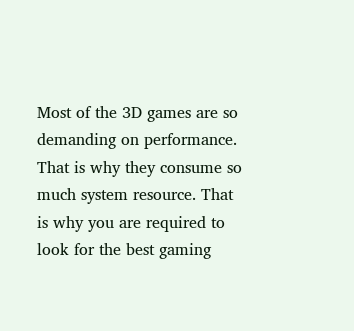Most of the 3D games are so demanding on performance. That is why they consume so much system resource. That is why you are required to look for the best gaming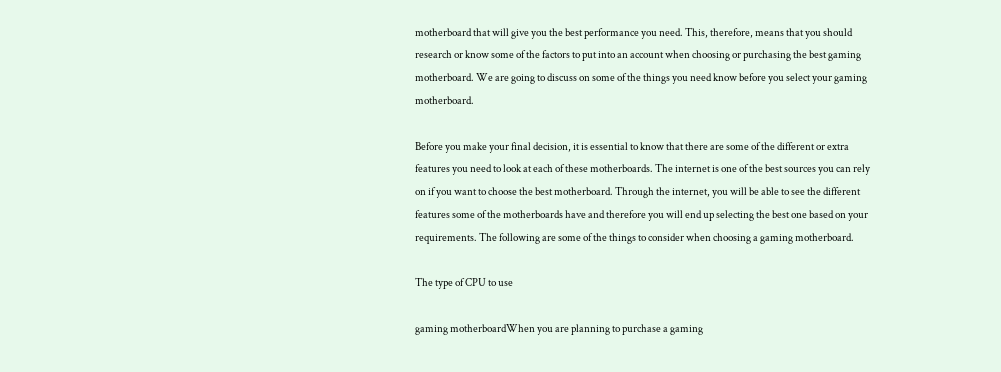motherboard that will give you the best performance you need. This, therefore, means that you should research or know some of the factors to put into an account when choosing or purchasing the best gaming motherboard. We are going to discuss on some of the things you need know before you select your gaming motherboard.

Before you make your final decision, it is essential to know that there are some of the different or extra features you need to look at each of these motherboards. The internet is one of the best sources you can rely on if you want to choose the best motherboard. Through the internet, you will be able to see the different features some of the motherboards have and therefore you will end up selecting the best one based on your requirements. The following are some of the things to consider when choosing a gaming motherboard.

The type of CPU to use

gaming motherboardWhen you are planning to purchase a gaming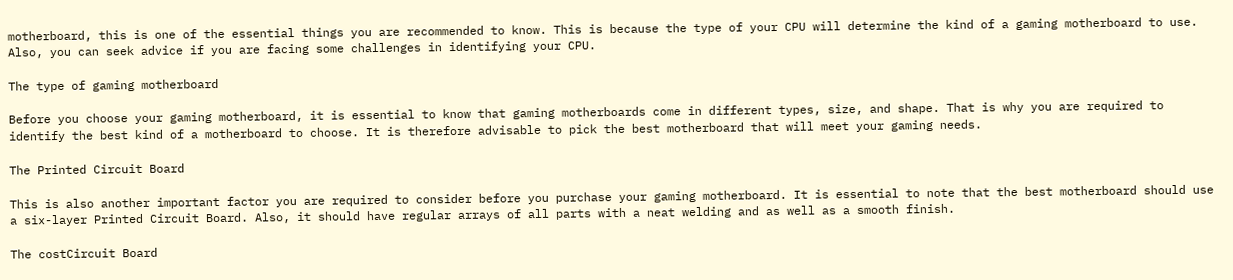motherboard, this is one of the essential things you are recommended to know. This is because the type of your CPU will determine the kind of a gaming motherboard to use. Also, you can seek advice if you are facing some challenges in identifying your CPU.

The type of gaming motherboard

Before you choose your gaming motherboard, it is essential to know that gaming motherboards come in different types, size, and shape. That is why you are required to identify the best kind of a motherboard to choose. It is therefore advisable to pick the best motherboard that will meet your gaming needs.

The Printed Circuit Board

This is also another important factor you are required to consider before you purchase your gaming motherboard. It is essential to note that the best motherboard should use a six-layer Printed Circuit Board. Also, it should have regular arrays of all parts with a neat welding and as well as a smooth finish.

The costCircuit Board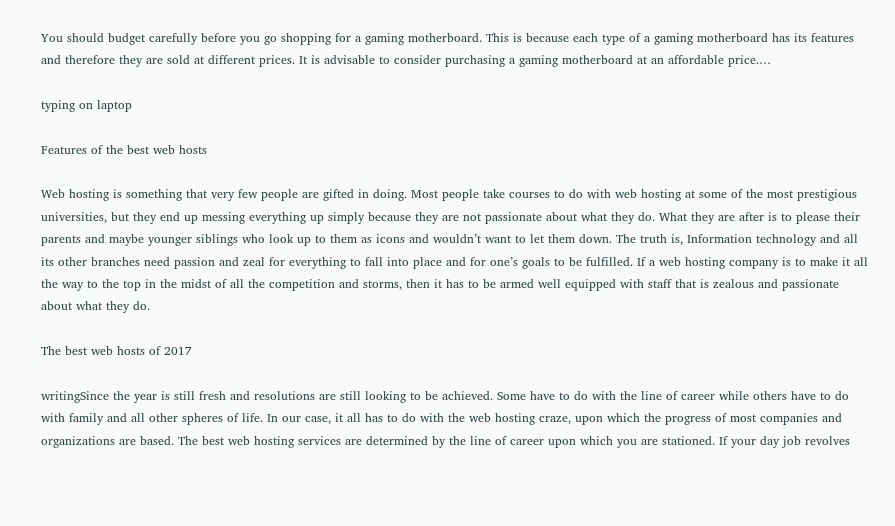You should budget carefully before you go shopping for a gaming motherboard. This is because each type of a gaming motherboard has its features and therefore they are sold at different prices. It is advisable to consider purchasing a gaming motherboard at an affordable price.…

typing on laptop

Features of the best web hosts

Web hosting is something that very few people are gifted in doing. Most people take courses to do with web hosting at some of the most prestigious universities, but they end up messing everything up simply because they are not passionate about what they do. What they are after is to please their parents and maybe younger siblings who look up to them as icons and wouldn’t want to let them down. The truth is, Information technology and all its other branches need passion and zeal for everything to fall into place and for one’s goals to be fulfilled. If a web hosting company is to make it all the way to the top in the midst of all the competition and storms, then it has to be armed well equipped with staff that is zealous and passionate about what they do.

The best web hosts of 2017

writingSince the year is still fresh and resolutions are still looking to be achieved. Some have to do with the line of career while others have to do with family and all other spheres of life. In our case, it all has to do with the web hosting craze, upon which the progress of most companies and organizations are based. The best web hosting services are determined by the line of career upon which you are stationed. If your day job revolves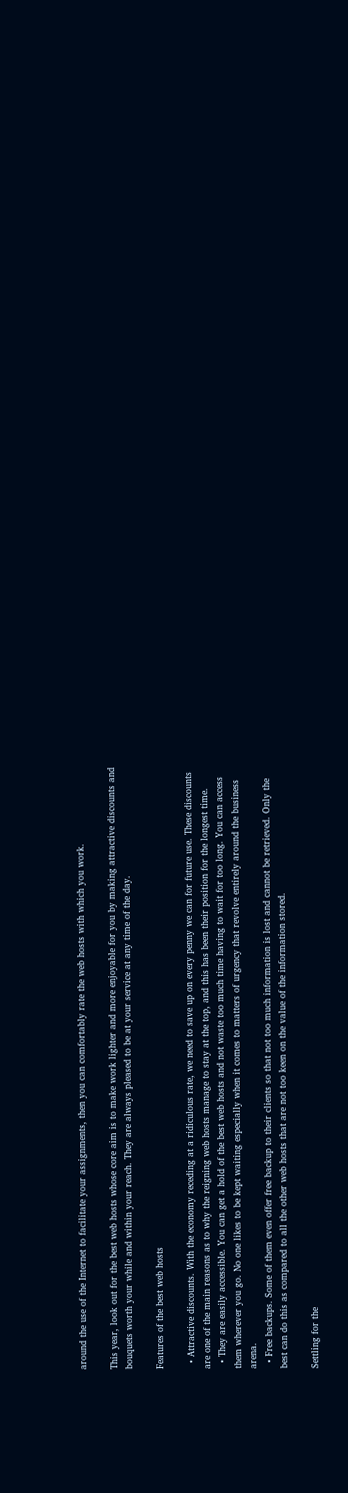around the use of the Internet to facilitate your assignments, then you can comfortably rate the web hosts with which you work.

This year, look out for the best web hosts whose core aim is to make work lighter and more enjoyable for you by making attractive discounts and bouquets worth your while and within your reach. They are always pleased to be at your service at any time of the day.

Features of the best web hosts

  • Attractive discounts. With the economy receding at a ridiculous rate, we need to save up on every penny we can for future use. These discounts are one of the main reasons as to why the reigning web hosts manage to stay at the top, and this has been their position for the longest time.
  • They are easily accessible. You can get a hold of the best web hosts and not waste too much time having to wait for too long. You can access them wherever you go. No one likes to be kept waiting especially when it comes to matters of urgency that revolve entirely around the business arena.
  • Free backups. Some of them even offer free backup to their clients so that not too much information is lost and cannot be retrieved. Only the best can do this as compared to all the other web hosts that are not too keen on the value of the information stored.

Settling for the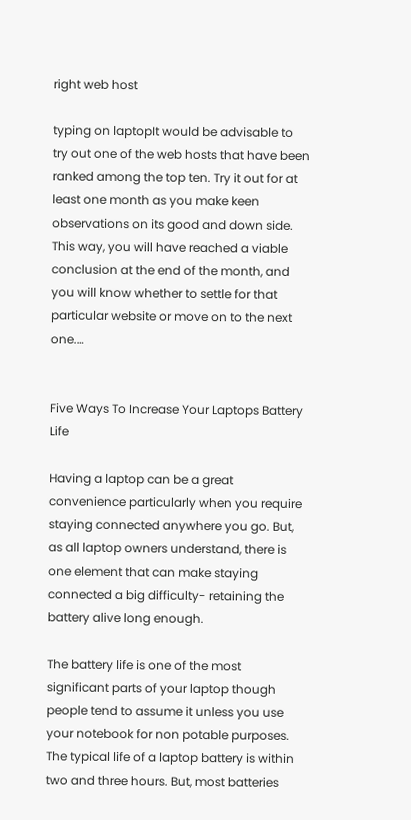right web host

typing on laptopIt would be advisable to try out one of the web hosts that have been ranked among the top ten. Try it out for at least one month as you make keen observations on its good and down side. This way, you will have reached a viable conclusion at the end of the month, and you will know whether to settle for that particular website or move on to the next one.…


Five Ways To Increase Your Laptops Battery Life

Having a laptop can be a great convenience particularly when you require staying connected anywhere you go. But, as all laptop owners understand, there is one element that can make staying connected a big difficulty- retaining the battery alive long enough.

The battery life is one of the most significant parts of your laptop though people tend to assume it unless you use your notebook for non potable purposes. The typical life of a laptop battery is within two and three hours. But, most batteries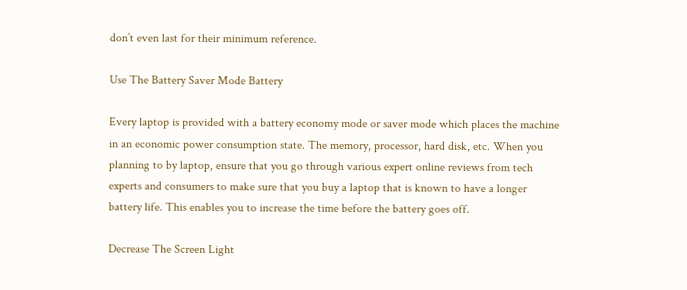don’t even last for their minimum reference.

Use The Battery Saver Mode Battery

Every laptop is provided with a battery economy mode or saver mode which places the machine in an economic power consumption state. The memory, processor, hard disk, etc. When you planning to by laptop, ensure that you go through various expert online reviews from tech experts and consumers to make sure that you buy a laptop that is known to have a longer battery life. This enables you to increase the time before the battery goes off.

Decrease The Screen Light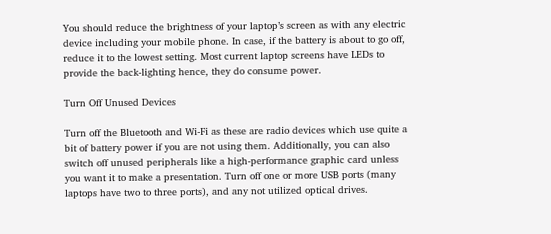You should reduce the brightness of your laptop’s screen as with any electric device including your mobile phone. In case, if the battery is about to go off, reduce it to the lowest setting. Most current laptop screens have LEDs to provide the back-lighting hence, they do consume power.

Turn Off Unused Devices

Turn off the Bluetooth and Wi-Fi as these are radio devices which use quite a bit of battery power if you are not using them. Additionally, you can also switch off unused peripherals like a high-performance graphic card unless you want it to make a presentation. Turn off one or more USB ports (many laptops have two to three ports), and any not utilized optical drives.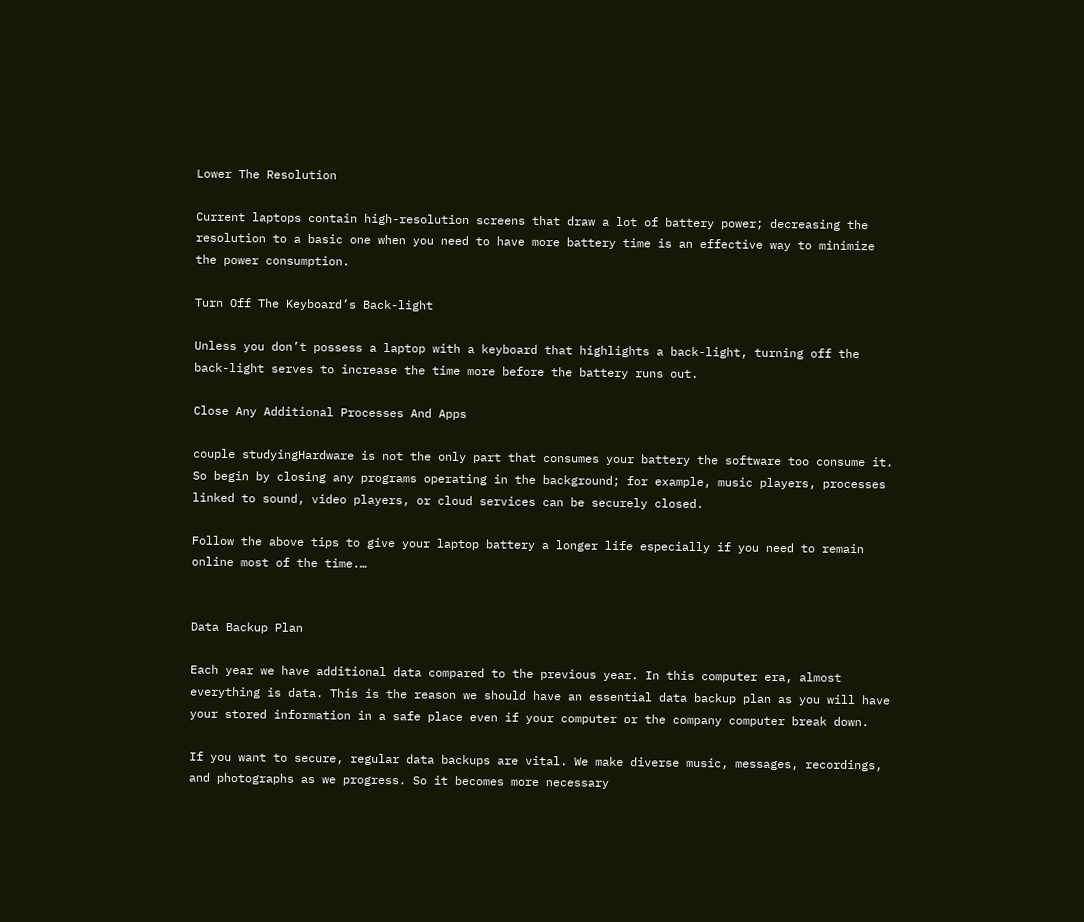Lower The Resolution

Current laptops contain high-resolution screens that draw a lot of battery power; decreasing the resolution to a basic one when you need to have more battery time is an effective way to minimize the power consumption.

Turn Off The Keyboard’s Back-light

Unless you don’t possess a laptop with a keyboard that highlights a back-light, turning off the back-light serves to increase the time more before the battery runs out.

Close Any Additional Processes And Apps

couple studyingHardware is not the only part that consumes your battery the software too consume it. So begin by closing any programs operating in the background; for example, music players, processes linked to sound, video players, or cloud services can be securely closed.

Follow the above tips to give your laptop battery a longer life especially if you need to remain online most of the time.…


Data Backup Plan

Each year we have additional data compared to the previous year. In this computer era, almost everything is data. This is the reason we should have an essential data backup plan as you will have your stored information in a safe place even if your computer or the company computer break down.

If you want to secure, regular data backups are vital. We make diverse music, messages, recordings, and photographs as we progress. So it becomes more necessary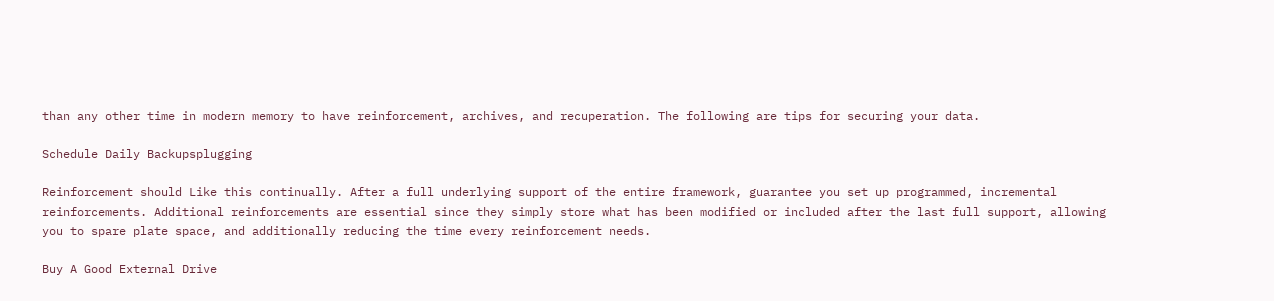than any other time in modern memory to have reinforcement, archives, and recuperation. The following are tips for securing your data.

Schedule Daily Backupsplugging

Reinforcement should Like this continually. After a full underlying support of the entire framework, guarantee you set up programmed, incremental reinforcements. Additional reinforcements are essential since they simply store what has been modified or included after the last full support, allowing you to spare plate space, and additionally reducing the time every reinforcement needs.

Buy A Good External Drive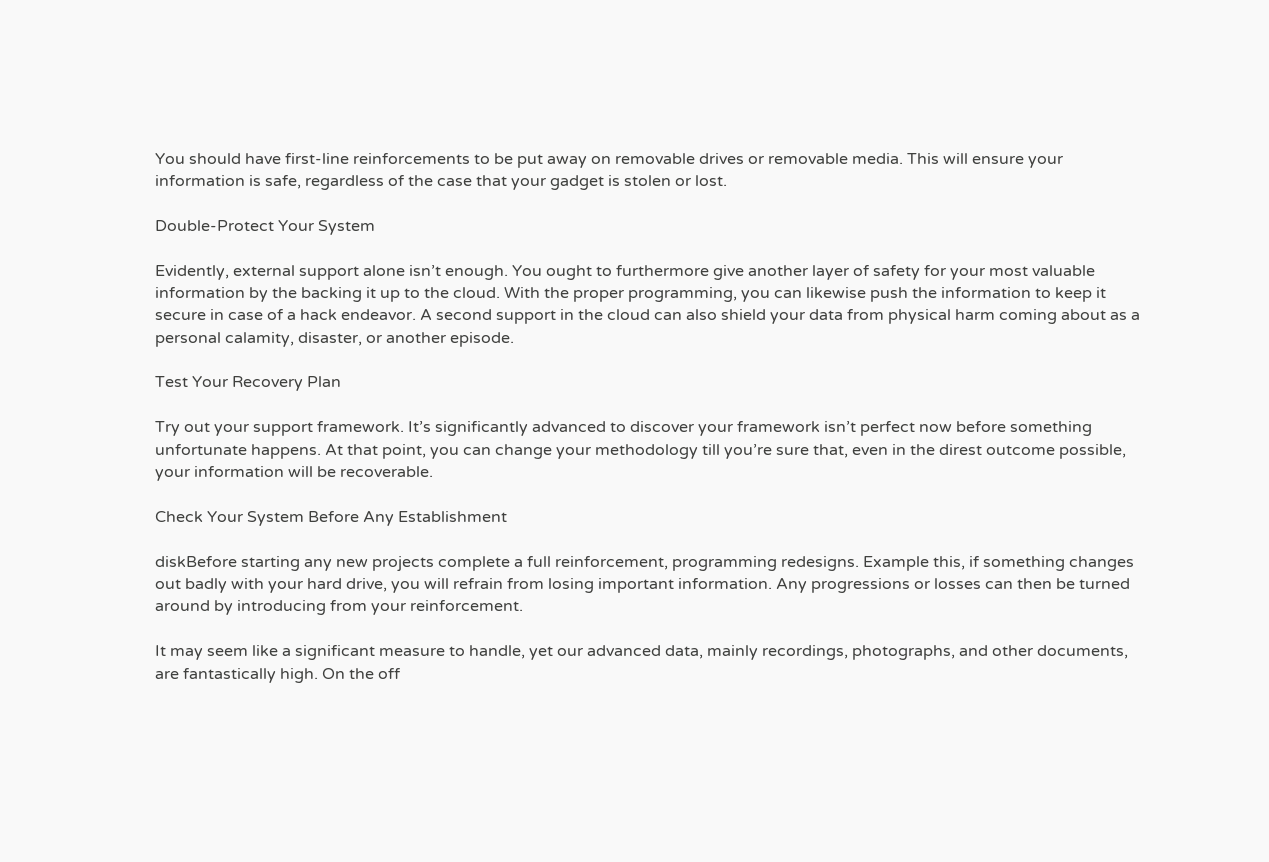You should have first-line reinforcements to be put away on removable drives or removable media. This will ensure your information is safe, regardless of the case that your gadget is stolen or lost.

Double-Protect Your System

Evidently, external support alone isn’t enough. You ought to furthermore give another layer of safety for your most valuable information by the backing it up to the cloud. With the proper programming, you can likewise push the information to keep it secure in case of a hack endeavor. A second support in the cloud can also shield your data from physical harm coming about as a personal calamity, disaster, or another episode.

Test Your Recovery Plan

Try out your support framework. It’s significantly advanced to discover your framework isn’t perfect now before something unfortunate happens. At that point, you can change your methodology till you’re sure that, even in the direst outcome possible, your information will be recoverable.

Check Your System Before Any Establishment

diskBefore starting any new projects complete a full reinforcement, programming redesigns. Example this, if something changes out badly with your hard drive, you will refrain from losing important information. Any progressions or losses can then be turned around by introducing from your reinforcement.

It may seem like a significant measure to handle, yet our advanced data, mainly recordings, photographs, and other documents, are fantastically high. On the off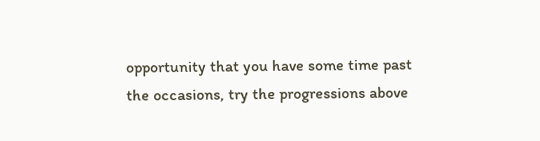opportunity that you have some time past the occasions, try the progressions above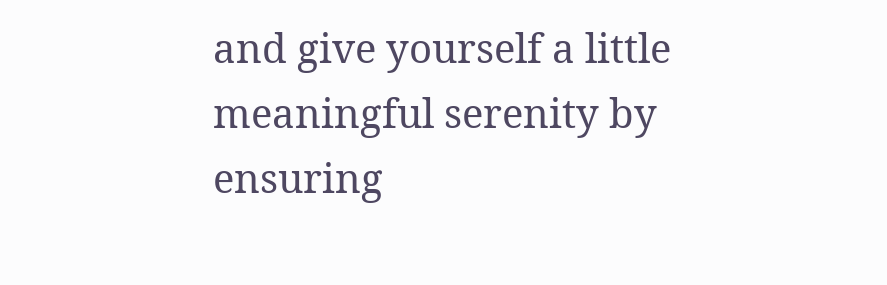and give yourself a little meaningful serenity by ensuring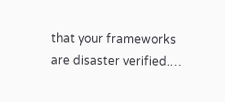that your frameworks are disaster verified.…